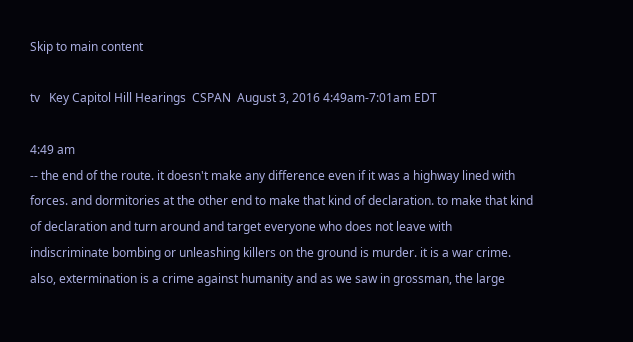Skip to main content

tv   Key Capitol Hill Hearings  CSPAN  August 3, 2016 4:49am-7:01am EDT

4:49 am
-- the end of the route. it doesn't make any difference even if it was a highway lined with forces. and dormitories at the other end to make that kind of declaration. to make that kind of declaration and turn around and target everyone who does not leave with indiscriminate bombing or unleashing killers on the ground is murder. it is a war crime. also, extermination is a crime against humanity and as we saw in grossman, the large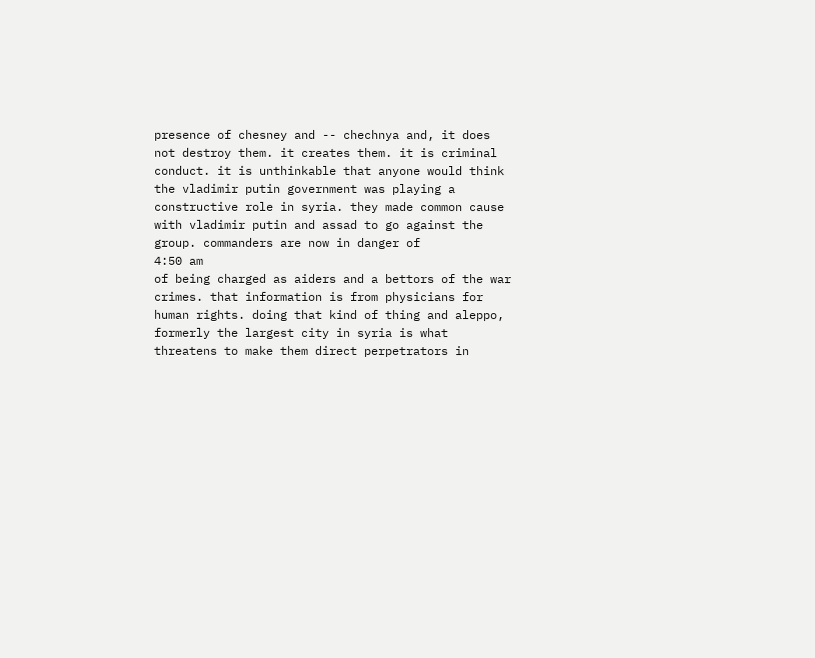presence of chesney and -- chechnya and, it does not destroy them. it creates them. it is criminal conduct. it is unthinkable that anyone would think the vladimir putin government was playing a constructive role in syria. they made common cause with vladimir putin and assad to go against the group. commanders are now in danger of
4:50 am
of being charged as aiders and a bettors of the war crimes. that information is from physicians for human rights. doing that kind of thing and aleppo, formerly the largest city in syria is what threatens to make them direct perpetrators in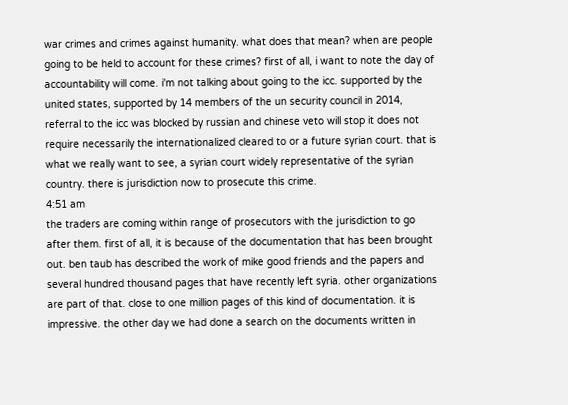war crimes and crimes against humanity. what does that mean? when are people going to be held to account for these crimes? first of all, i want to note the day of accountability will come. i'm not talking about going to the icc. supported by the united states, supported by 14 members of the un security council in 2014, referral to the icc was blocked by russian and chinese veto will stop it does not require necessarily the internationalized cleared to or a future syrian court. that is what we really want to see, a syrian court widely representative of the syrian country. there is jurisdiction now to prosecute this crime.
4:51 am
the traders are coming within range of prosecutors with the jurisdiction to go after them. first of all, it is because of the documentation that has been brought out. ben taub has described the work of mike good friends and the papers and several hundred thousand pages that have recently left syria. other organizations are part of that. close to one million pages of this kind of documentation. it is impressive. the other day we had done a search on the documents written in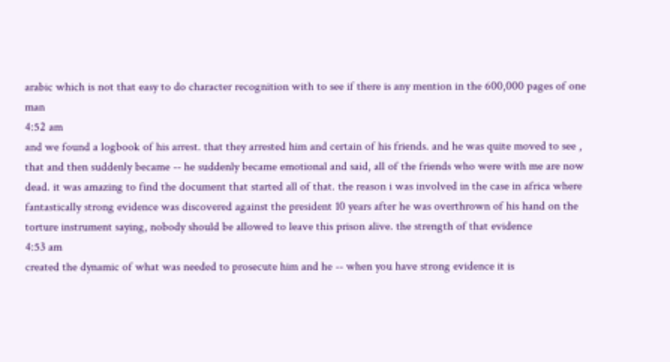arabic which is not that easy to do character recognition with to see if there is any mention in the 600,000 pages of one man
4:52 am
and we found a logbook of his arrest. that they arrested him and certain of his friends. and he was quite moved to see , that and then suddenly became -- he suddenly became emotional and said, all of the friends who were with me are now dead. it was amazing to find the document that started all of that. the reason i was involved in the case in africa where fantastically strong evidence was discovered against the president 10 years after he was overthrown of his hand on the torture instrument saying, nobody should be allowed to leave this prison alive. the strength of that evidence
4:53 am
created the dynamic of what was needed to prosecute him and he -- when you have strong evidence it is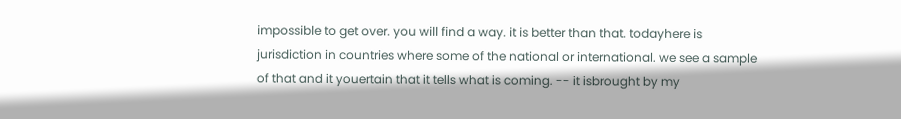impossible to get over. you will find a way. it is better than that. todayhere is jurisdiction in countries where some of the national or international. we see a sample of that and it youertain that it tells what is coming. -- it isbrought by my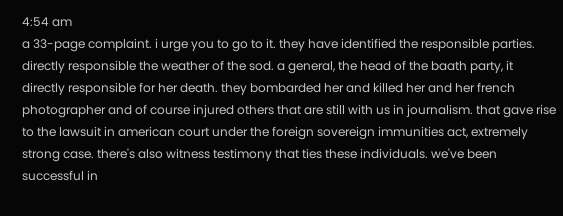4:54 am
a 33-page complaint. i urge you to go to it. they have identified the responsible parties. directly responsible the weather of the sod. a general, the head of the baath party, it directly responsible for her death. they bombarded her and killed her and her french photographer and of course injured others that are still with us in journalism. that gave rise to the lawsuit in american court under the foreign sovereign immunities act, extremely strong case. there's also witness testimony that ties these individuals. we've been successful in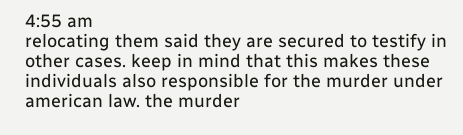4:55 am
relocating them said they are secured to testify in other cases. keep in mind that this makes these individuals also responsible for the murder under american law. the murder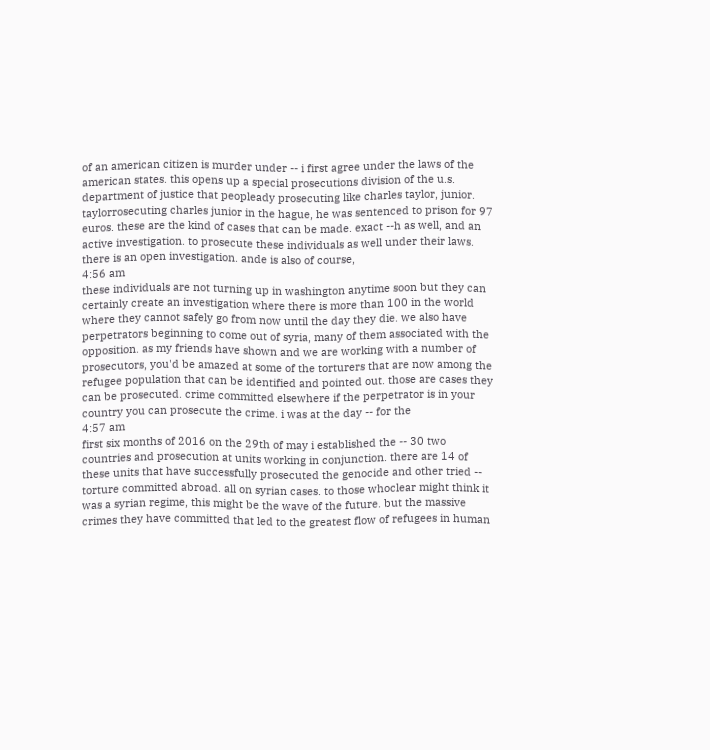of an american citizen is murder under -- i first agree under the laws of the american states. this opens up a special prosecutions division of the u.s. department of justice that peopleady prosecuting like charles taylor, junior. taylorrosecuting charles junior in the hague, he was sentenced to prison for 97 euros. these are the kind of cases that can be made. exact --h as well, and an active investigation. to prosecute these individuals as well under their laws. there is an open investigation. ande is also of course,
4:56 am
these individuals are not turning up in washington anytime soon but they can certainly create an investigation where there is more than 100 in the world where they cannot safely go from now until the day they die. we also have perpetrators beginning to come out of syria, many of them associated with the opposition. as my friends have shown and we are working with a number of prosecutors, you'd be amazed at some of the torturers that are now among the refugee population that can be identified and pointed out. those are cases they can be prosecuted. crime committed elsewhere if the perpetrator is in your country you can prosecute the crime. i was at the day -- for the
4:57 am
first six months of 2016 on the 29th of may i established the -- 30 two countries and prosecution at units working in conjunction. there are 14 of these units that have successfully prosecuted the genocide and other tried -- torture committed abroad. all on syrian cases. to those whoclear might think it was a syrian regime, this might be the wave of the future. but the massive crimes they have committed that led to the greatest flow of refugees in human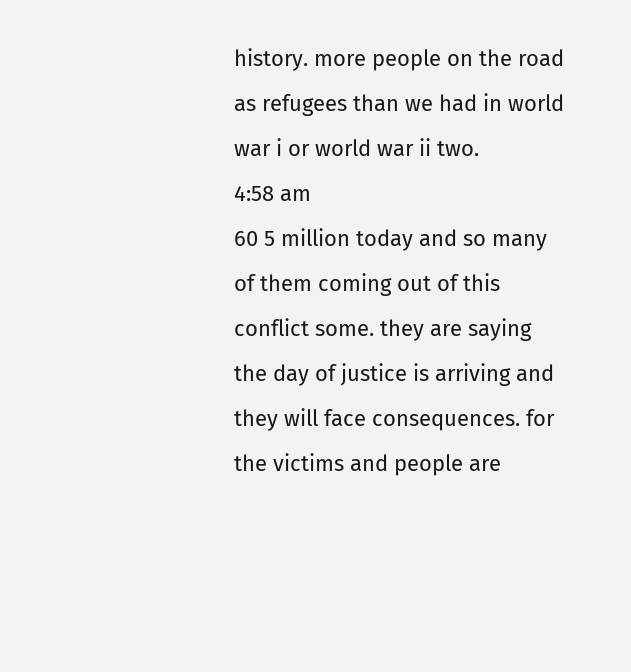history. more people on the road as refugees than we had in world war i or world war ii two.
4:58 am
60 5 million today and so many of them coming out of this conflict some. they are saying the day of justice is arriving and they will face consequences. for the victims and people are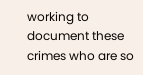working to document these crimes who are so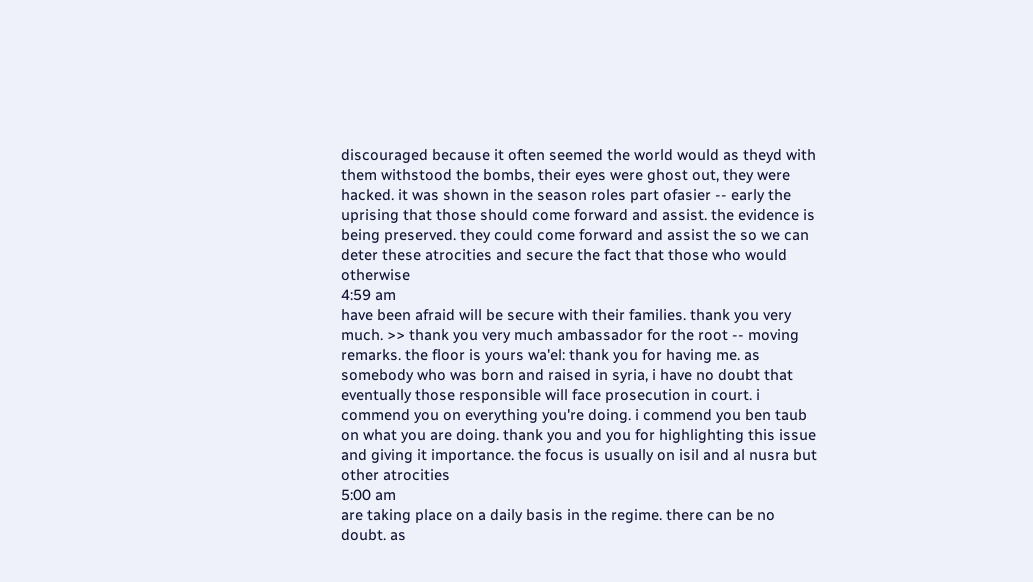discouraged because it often seemed the world would as theyd with them withstood the bombs, their eyes were ghost out, they were hacked. it was shown in the season roles part ofasier -- early the uprising that those should come forward and assist. the evidence is being preserved. they could come forward and assist the so we can deter these atrocities and secure the fact that those who would otherwise
4:59 am
have been afraid will be secure with their families. thank you very much. >> thank you very much ambassador for the root -- moving remarks. the floor is yours wa'el: thank you for having me. as somebody who was born and raised in syria, i have no doubt that eventually those responsible will face prosecution in court. i commend you on everything you're doing. i commend you ben taub on what you are doing. thank you and you for highlighting this issue and giving it importance. the focus is usually on isil and al nusra but other atrocities
5:00 am
are taking place on a daily basis in the regime. there can be no doubt. as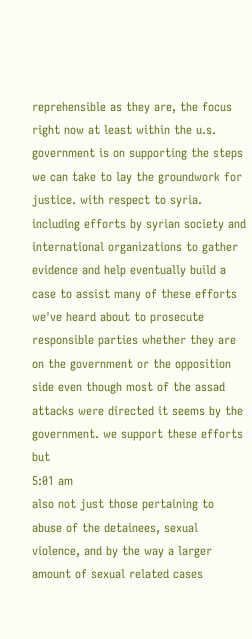reprehensible as they are, the focus right now at least within the u.s. government is on supporting the steps we can take to lay the groundwork for justice. with respect to syria. including efforts by syrian society and international organizations to gather evidence and help eventually build a case to assist many of these efforts we've heard about to prosecute responsible parties whether they are on the government or the opposition side even though most of the assad attacks were directed it seems by the government. we support these efforts but
5:01 am
also not just those pertaining to abuse of the detainees, sexual violence, and by the way a larger amount of sexual related cases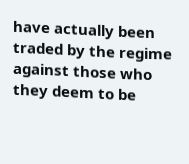have actually been traded by the regime against those who they deem to be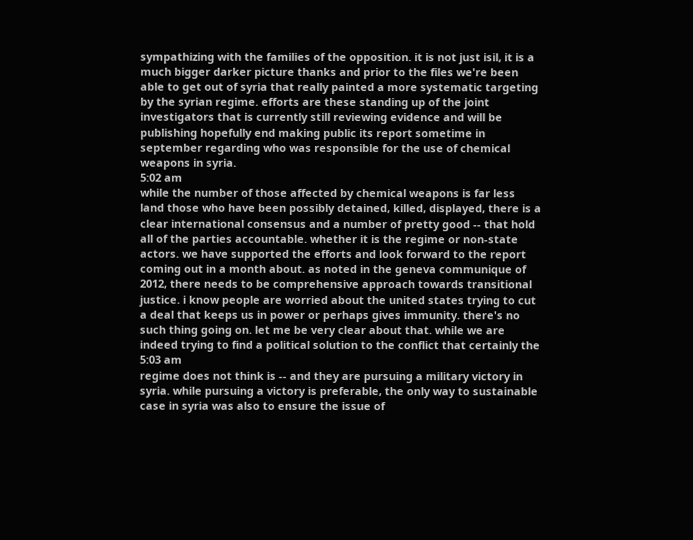sympathizing with the families of the opposition. it is not just isil, it is a much bigger darker picture thanks and prior to the files we're been able to get out of syria that really painted a more systematic targeting by the syrian regime. efforts are these standing up of the joint investigators that is currently still reviewing evidence and will be publishing hopefully end making public its report sometime in september regarding who was responsible for the use of chemical weapons in syria.
5:02 am
while the number of those affected by chemical weapons is far less land those who have been possibly detained, killed, displayed, there is a clear international consensus and a number of pretty good -- that hold all of the parties accountable. whether it is the regime or non-state actors. we have supported the efforts and look forward to the report coming out in a month about. as noted in the geneva communique of 2012, there needs to be comprehensive approach towards transitional justice. i know people are worried about the united states trying to cut a deal that keeps us in power or perhaps gives immunity. there's no such thing going on. let me be very clear about that. while we are indeed trying to find a political solution to the conflict that certainly the
5:03 am
regime does not think is -- and they are pursuing a military victory in syria. while pursuing a victory is preferable, the only way to sustainable case in syria was also to ensure the issue of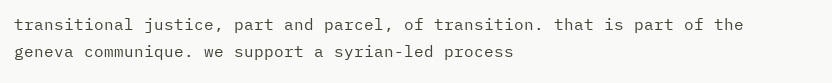transitional justice, part and parcel, of transition. that is part of the geneva communique. we support a syrian-led process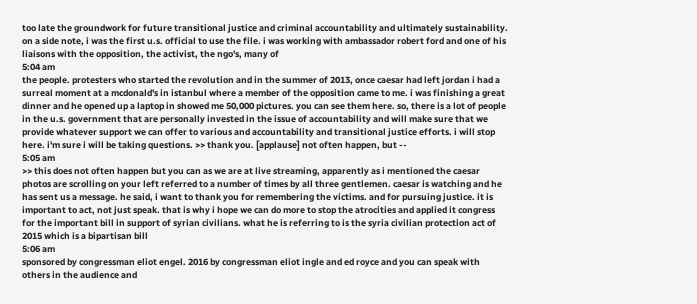too late the groundwork for future transitional justice and criminal accountability and ultimately sustainability. on a side note, i was the first u.s. official to use the file. i was working with ambassador robert ford and one of his liaisons with the opposition, the activist, the ngo's, many of
5:04 am
the people. protesters who started the revolution and in the summer of 2013, once caesar had left jordan i had a surreal moment at a mcdonald's in istanbul where a member of the opposition came to me. i was finishing a great dinner and he opened up a laptop in showed me 50,000 pictures. you can see them here. so, there is a lot of people in the u.s. government that are personally invested in the issue of accountability and will make sure that we provide whatever support we can offer to various and accountability and transitional justice efforts. i will stop here. i'm sure i will be taking questions. >> thank you. [applause] not often happen, but --
5:05 am
>> this does not often happen but you can as we are at live streaming, apparently as i mentioned the caesar photos are scrolling on your left referred to a number of times by all three gentlemen. caesar is watching and he has sent us a message. he said, i want to thank you for remembering the victims. and for pursuing justice. it is important to act, not just speak. that is why i hope we can do more to stop the atrocities and applied it congress for the important bill in support of syrian civilians. what he is referring to is the syria civilian protection act of 2015 which is a bipartisan bill
5:06 am
sponsored by congressman eliot engel. 2016 by congressman eliot ingle and ed royce and you can speak with others in the audience and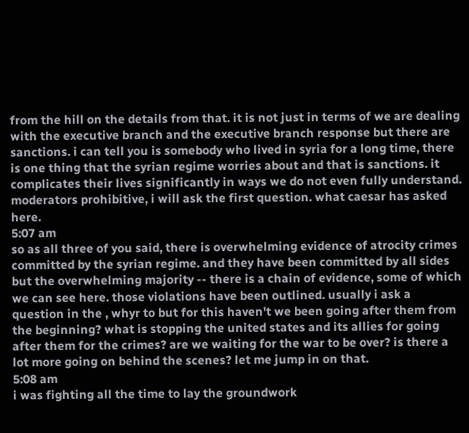from the hill on the details from that. it is not just in terms of we are dealing with the executive branch and the executive branch response but there are sanctions. i can tell you is somebody who lived in syria for a long time, there is one thing that the syrian regime worries about and that is sanctions. it complicates their lives significantly in ways we do not even fully understand. moderators prohibitive, i will ask the first question. what caesar has asked here.
5:07 am
so as all three of you said, there is overwhelming evidence of atrocity crimes committed by the syrian regime. and they have been committed by all sides but the overwhelming majority -- there is a chain of evidence, some of which we can see here. those violations have been outlined. usually i ask a question in the , whyr to but for this haven't we been going after them from the beginning? what is stopping the united states and its allies for going after them for the crimes? are we waiting for the war to be over? is there a lot more going on behind the scenes? let me jump in on that.
5:08 am
i was fighting all the time to lay the groundwork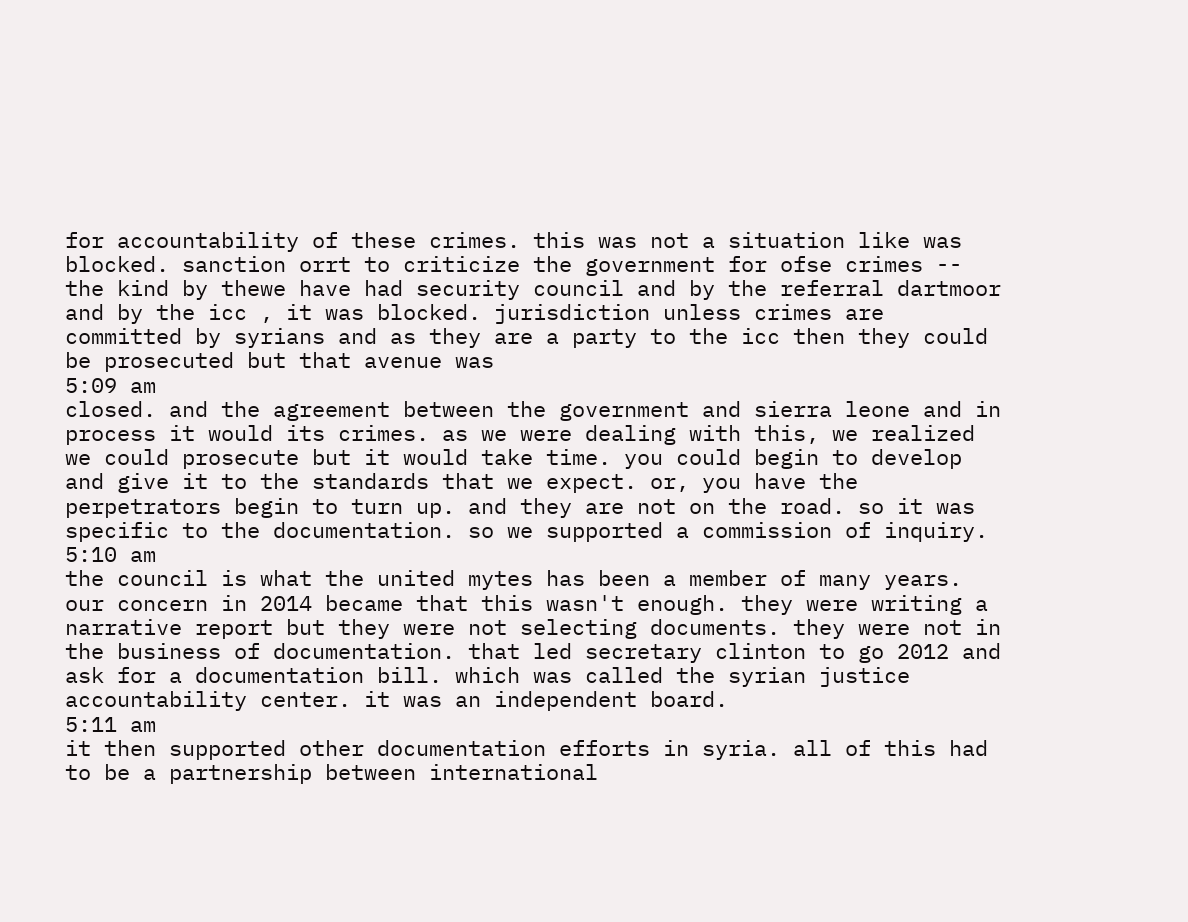for accountability of these crimes. this was not a situation like was blocked. sanction orrt to criticize the government for ofse crimes -- the kind by thewe have had security council and by the referral dartmoor and by the icc , it was blocked. jurisdiction unless crimes are committed by syrians and as they are a party to the icc then they could be prosecuted but that avenue was
5:09 am
closed. and the agreement between the government and sierra leone and in process it would its crimes. as we were dealing with this, we realized we could prosecute but it would take time. you could begin to develop and give it to the standards that we expect. or, you have the perpetrators begin to turn up. and they are not on the road. so it was specific to the documentation. so we supported a commission of inquiry.
5:10 am
the council is what the united mytes has been a member of many years. our concern in 2014 became that this wasn't enough. they were writing a narrative report but they were not selecting documents. they were not in the business of documentation. that led secretary clinton to go 2012 and ask for a documentation bill. which was called the syrian justice accountability center. it was an independent board.
5:11 am
it then supported other documentation efforts in syria. all of this had to be a partnership between international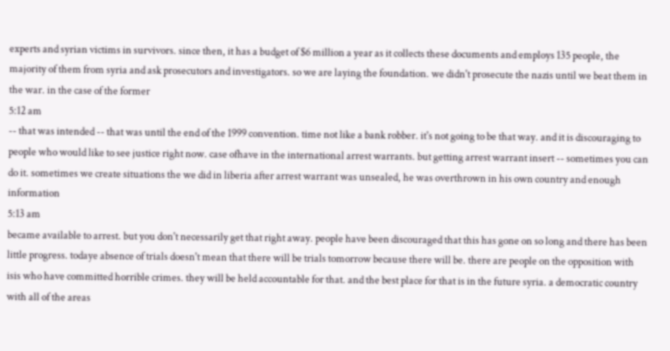experts and syrian victims in survivors. since then, it has a budget of $6 million a year as it collects these documents and employs 135 people, the majority of them from syria and ask prosecutors and investigators. so we are laying the foundation. we didn't prosecute the nazis until we beat them in the war. in the case of the former
5:12 am
-- that was intended -- that was until the end of the 1999 convention. time not like a bank robber. it's not going to be that way. and it is discouraging to people who would like to see justice right now. case ofhave in the international arrest warrants. but getting arrest warrant insert -- sometimes you can do it. sometimes we create situations the we did in liberia after arrest warrant was unsealed, he was overthrown in his own country and enough information
5:13 am
became available to arrest. but you don't necessarily get that right away. people have been discouraged that this has gone on so long and there has been little progress. todaye absence of trials doesn't mean that there will be trials tomorrow because there will be. there are people on the opposition with isis who have committed horrible crimes. they will be held accountable for that. and the best place for that is in the future syria. a democratic country with all of the areas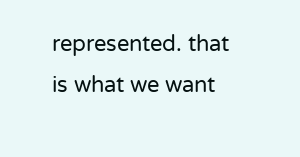represented. that is what we want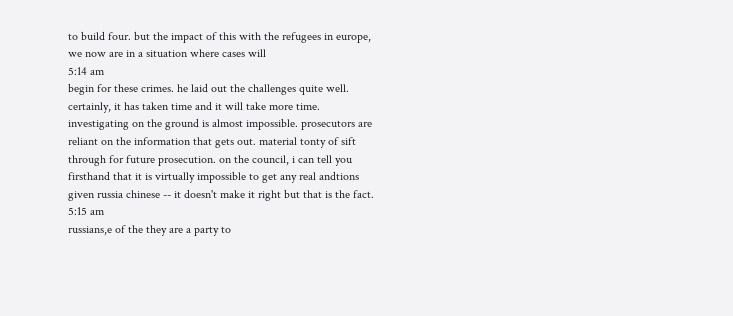to build four. but the impact of this with the refugees in europe, we now are in a situation where cases will
5:14 am
begin for these crimes. he laid out the challenges quite well. certainly, it has taken time and it will take more time. investigating on the ground is almost impossible. prosecutors are reliant on the information that gets out. material tonty of sift through for future prosecution. on the council, i can tell you firsthand that it is virtually impossible to get any real andtions given russia chinese -- it doesn't make it right but that is the fact.
5:15 am
russians,e of the they are a party to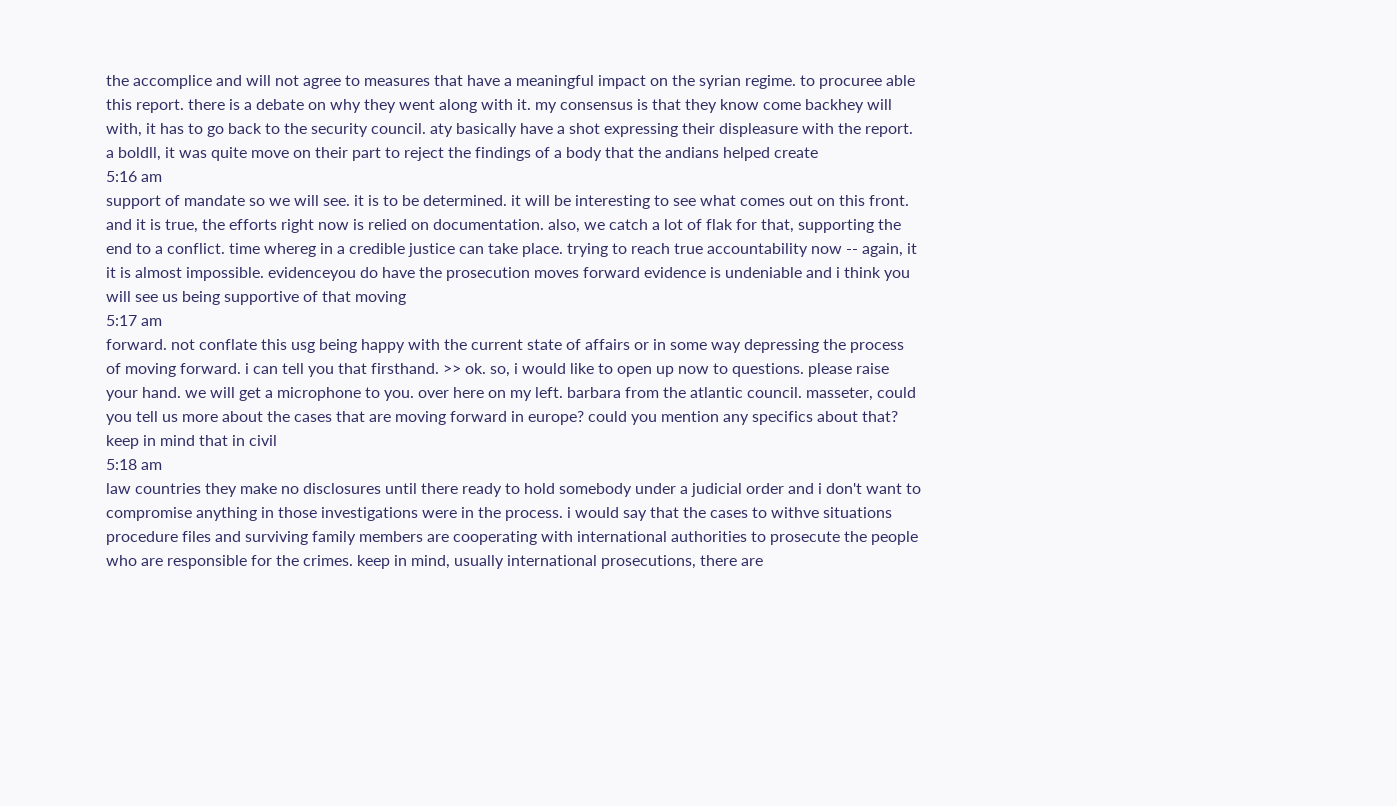the accomplice and will not agree to measures that have a meaningful impact on the syrian regime. to procuree able this report. there is a debate on why they went along with it. my consensus is that they know come backhey will with, it has to go back to the security council. aty basically have a shot expressing their displeasure with the report. a boldll, it was quite move on their part to reject the findings of a body that the andians helped create
5:16 am
support of mandate so we will see. it is to be determined. it will be interesting to see what comes out on this front. and it is true, the efforts right now is relied on documentation. also, we catch a lot of flak for that, supporting the end to a conflict. time whereg in a credible justice can take place. trying to reach true accountability now -- again, it it is almost impossible. evidenceyou do have the prosecution moves forward evidence is undeniable and i think you will see us being supportive of that moving
5:17 am
forward. not conflate this usg being happy with the current state of affairs or in some way depressing the process of moving forward. i can tell you that firsthand. >> ok. so, i would like to open up now to questions. please raise your hand. we will get a microphone to you. over here on my left. barbara from the atlantic council. masseter, could you tell us more about the cases that are moving forward in europe? could you mention any specifics about that? keep in mind that in civil
5:18 am
law countries they make no disclosures until there ready to hold somebody under a judicial order and i don't want to compromise anything in those investigations were in the process. i would say that the cases to withve situations procedure files and surviving family members are cooperating with international authorities to prosecute the people who are responsible for the crimes. keep in mind, usually international prosecutions, there are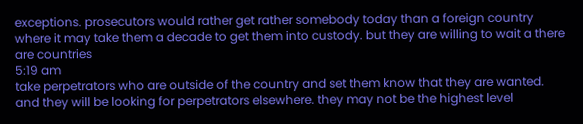exceptions. prosecutors would rather get rather somebody today than a foreign country where it may take them a decade to get them into custody. but they are willing to wait a there are countries
5:19 am
take perpetrators who are outside of the country and set them know that they are wanted. and they will be looking for perpetrators elsewhere. they may not be the highest level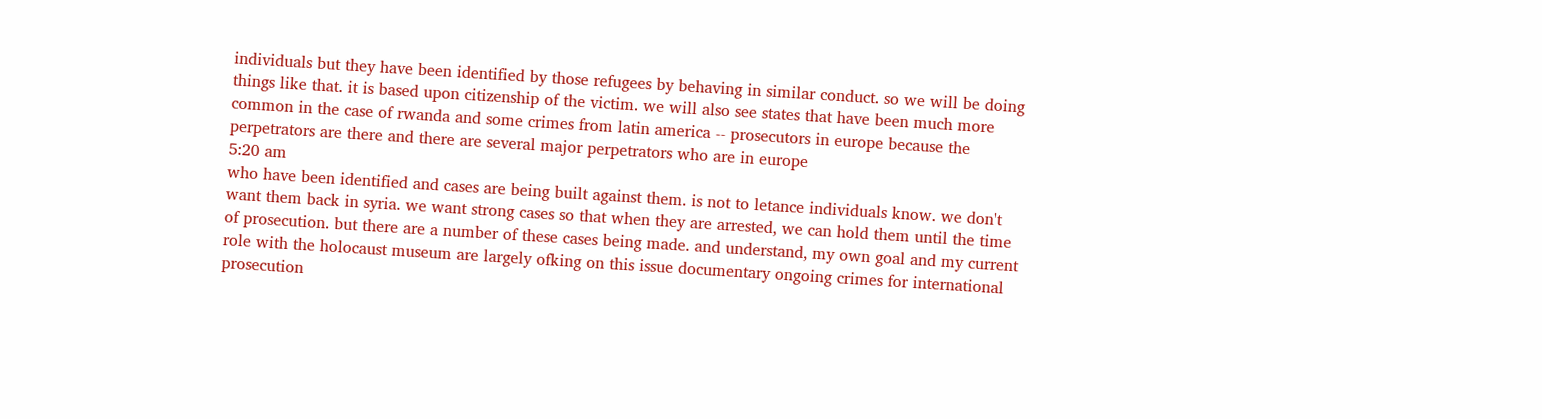individuals but they have been identified by those refugees by behaving in similar conduct. so we will be doing things like that. it is based upon citizenship of the victim. we will also see states that have been much more common in the case of rwanda and some crimes from latin america -- prosecutors in europe because the perpetrators are there and there are several major perpetrators who are in europe
5:20 am
who have been identified and cases are being built against them. is not to letance individuals know. we don't want them back in syria. we want strong cases so that when they are arrested, we can hold them until the time of prosecution. but there are a number of these cases being made. and understand, my own goal and my current role with the holocaust museum are largely ofking on this issue documentary ongoing crimes for international prosecution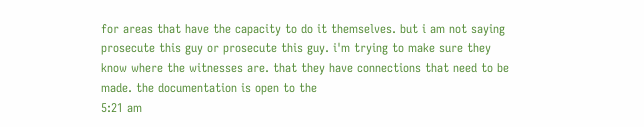for areas that have the capacity to do it themselves. but i am not saying prosecute this guy or prosecute this guy. i'm trying to make sure they know where the witnesses are. that they have connections that need to be made. the documentation is open to the
5:21 am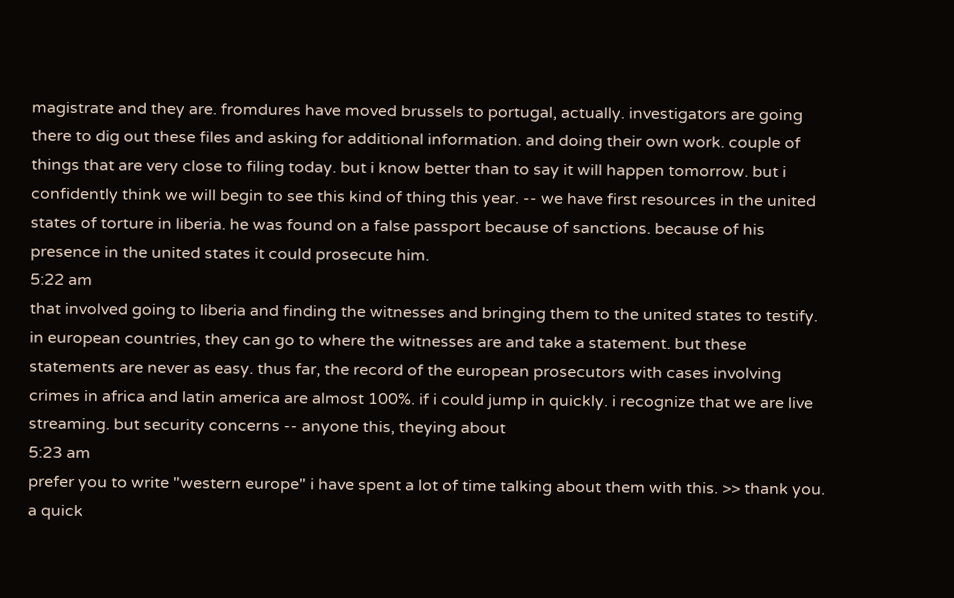magistrate and they are. fromdures have moved brussels to portugal, actually. investigators are going there to dig out these files and asking for additional information. and doing their own work. couple of things that are very close to filing today. but i know better than to say it will happen tomorrow. but i confidently think we will begin to see this kind of thing this year. -- we have first resources in the united states of torture in liberia. he was found on a false passport because of sanctions. because of his presence in the united states it could prosecute him.
5:22 am
that involved going to liberia and finding the witnesses and bringing them to the united states to testify. in european countries, they can go to where the witnesses are and take a statement. but these statements are never as easy. thus far, the record of the european prosecutors with cases involving crimes in africa and latin america are almost 100%. if i could jump in quickly. i recognize that we are live streaming. but security concerns -- anyone this, theying about
5:23 am
prefer you to write "western europe" i have spent a lot of time talking about them with this. >> thank you. a quick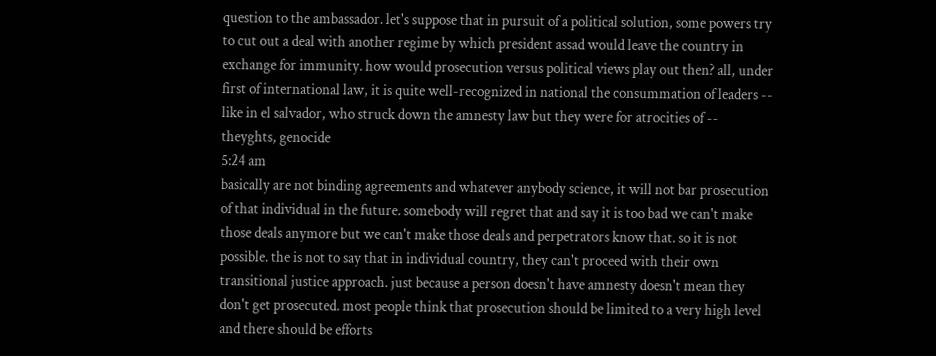question to the ambassador. let's suppose that in pursuit of a political solution, some powers try to cut out a deal with another regime by which president assad would leave the country in exchange for immunity. how would prosecution versus political views play out then? all, under first of international law, it is quite well-recognized in national the consummation of leaders -- like in el salvador, who struck down the amnesty law but they were for atrocities of -- theyghts, genocide
5:24 am
basically are not binding agreements and whatever anybody science, it will not bar prosecution of that individual in the future. somebody will regret that and say it is too bad we can't make those deals anymore but we can't make those deals and perpetrators know that. so it is not possible. the is not to say that in individual country, they can't proceed with their own transitional justice approach. just because a person doesn't have amnesty doesn't mean they don't get prosecuted. most people think that prosecution should be limited to a very high level and there should be efforts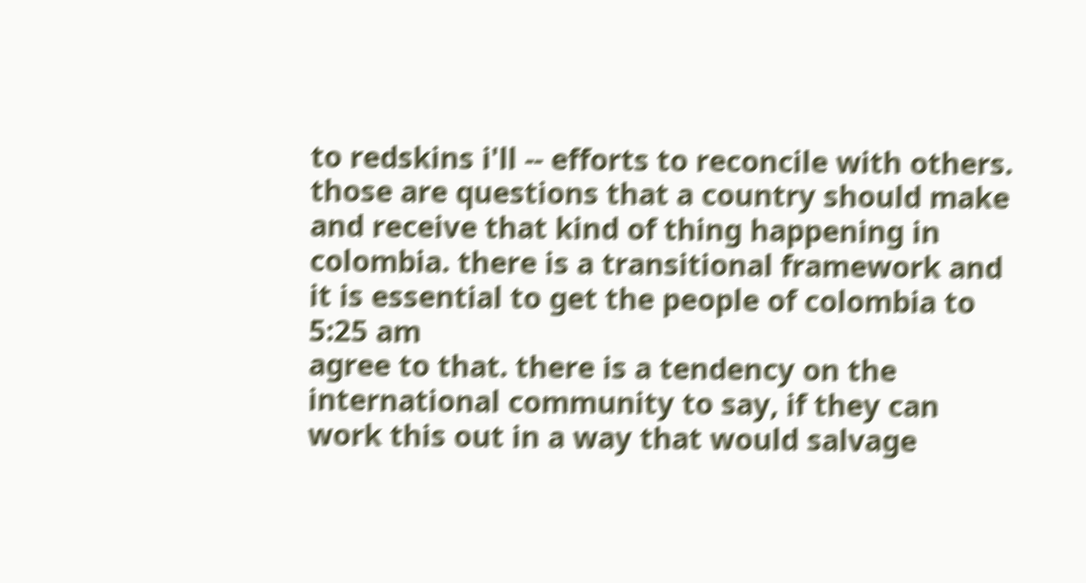to redskins i'll -- efforts to reconcile with others. those are questions that a country should make and receive that kind of thing happening in colombia. there is a transitional framework and it is essential to get the people of colombia to
5:25 am
agree to that. there is a tendency on the international community to say, if they can work this out in a way that would salvage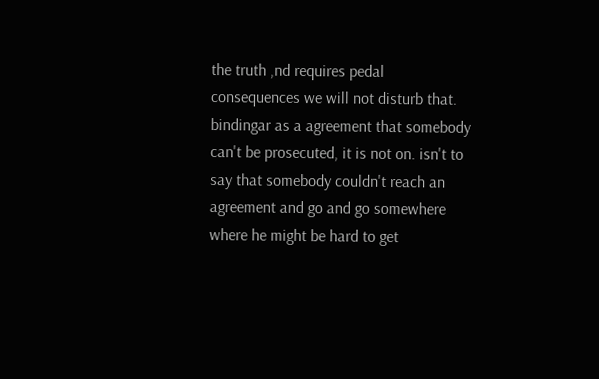the truth ,nd requires pedal consequences we will not disturb that. bindingar as a agreement that somebody can't be prosecuted, it is not on. isn't to say that somebody couldn't reach an agreement and go and go somewhere where he might be hard to get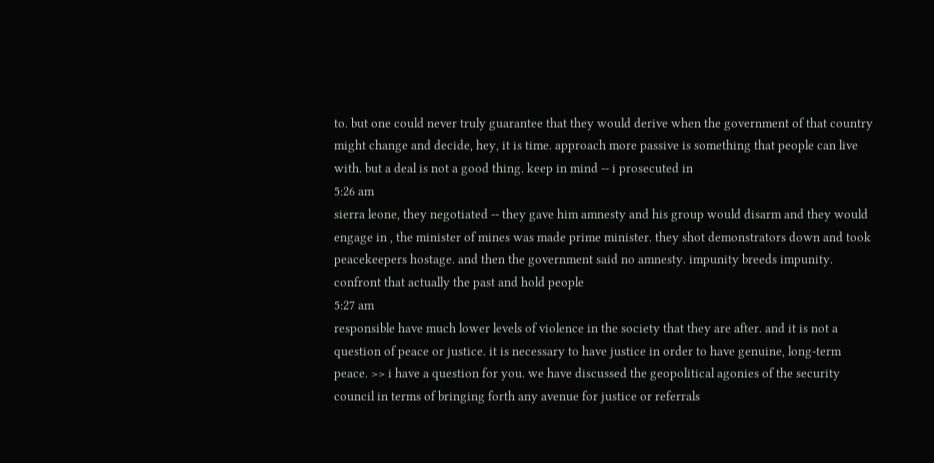to. but one could never truly guarantee that they would derive when the government of that country might change and decide, hey, it is time. approach more passive is something that people can live with. but a deal is not a good thing. keep in mind -- i prosecuted in
5:26 am
sierra leone, they negotiated -- they gave him amnesty and his group would disarm and they would engage in , the minister of mines was made prime minister. they shot demonstrators down and took peacekeepers hostage. and then the government said no amnesty. impunity breeds impunity. confront that actually the past and hold people
5:27 am
responsible have much lower levels of violence in the society that they are after. and it is not a question of peace or justice. it is necessary to have justice in order to have genuine, long-term peace. >> i have a question for you. we have discussed the geopolitical agonies of the security council in terms of bringing forth any avenue for justice or referrals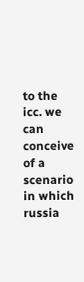to the icc. we can conceive of a scenario in which russia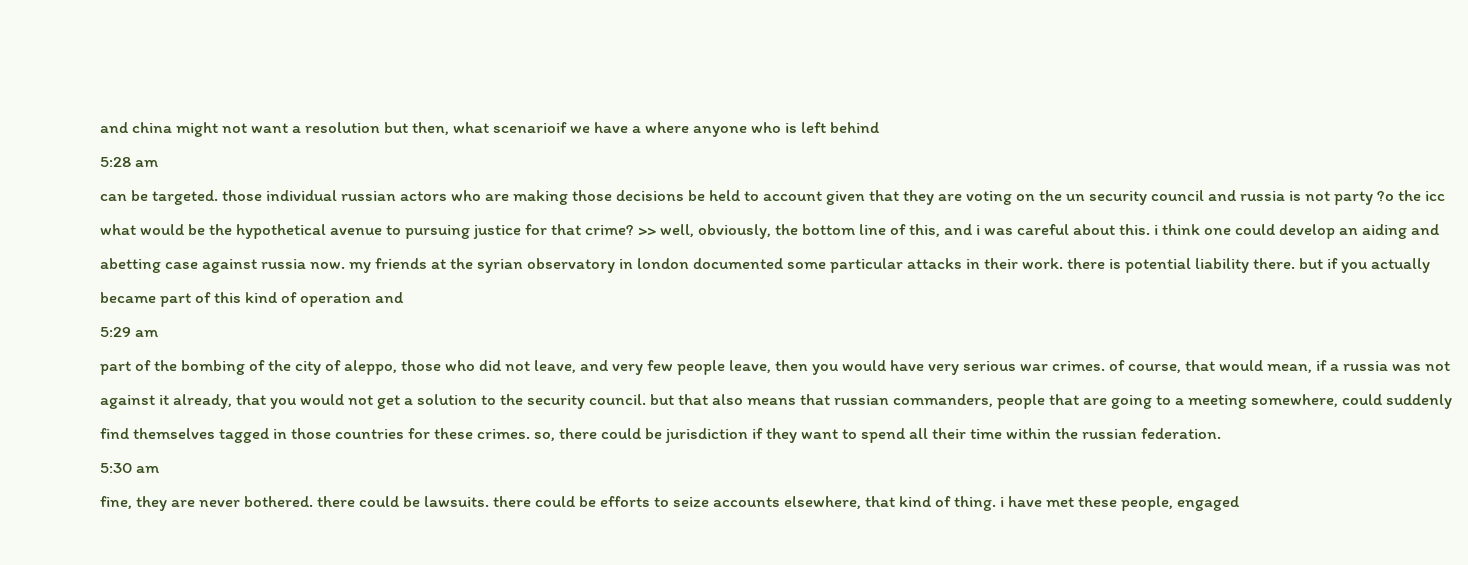and china might not want a resolution but then, what scenarioif we have a where anyone who is left behind
5:28 am
can be targeted. those individual russian actors who are making those decisions be held to account given that they are voting on the un security council and russia is not party ?o the icc what would be the hypothetical avenue to pursuing justice for that crime? >> well, obviously, the bottom line of this, and i was careful about this. i think one could develop an aiding and abetting case against russia now. my friends at the syrian observatory in london documented some particular attacks in their work. there is potential liability there. but if you actually became part of this kind of operation and
5:29 am
part of the bombing of the city of aleppo, those who did not leave, and very few people leave, then you would have very serious war crimes. of course, that would mean, if a russia was not against it already, that you would not get a solution to the security council. but that also means that russian commanders, people that are going to a meeting somewhere, could suddenly find themselves tagged in those countries for these crimes. so, there could be jurisdiction if they want to spend all their time within the russian federation.
5:30 am
fine, they are never bothered. there could be lawsuits. there could be efforts to seize accounts elsewhere, that kind of thing. i have met these people, engaged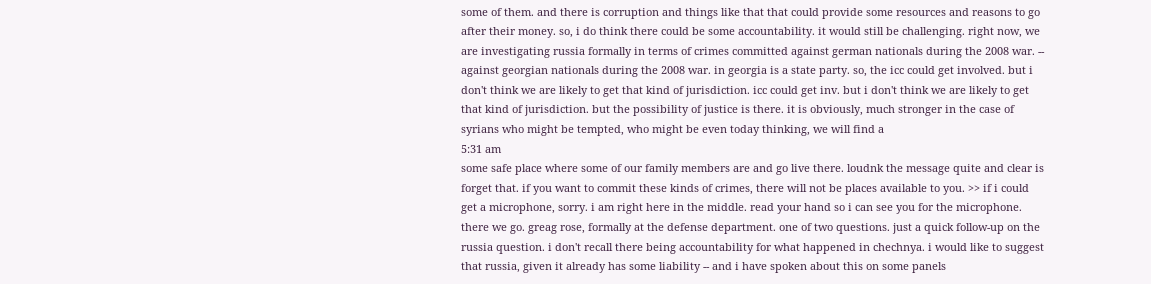some of them. and there is corruption and things like that that could provide some resources and reasons to go after their money. so, i do think there could be some accountability. it would still be challenging. right now, we are investigating russia formally in terms of crimes committed against german nationals during the 2008 war. -- against georgian nationals during the 2008 war. in georgia is a state party. so, the icc could get involved. but i don't think we are likely to get that kind of jurisdiction. icc could get inv. but i don't think we are likely to get that kind of jurisdiction. but the possibility of justice is there. it is obviously, much stronger in the case of syrians who might be tempted, who might be even today thinking, we will find a
5:31 am
some safe place where some of our family members are and go live there. loudnk the message quite and clear is forget that. if you want to commit these kinds of crimes, there will not be places available to you. >> if i could get a microphone, sorry. i am right here in the middle. read your hand so i can see you for the microphone. there we go. greag rose, formally at the defense department. one of two questions. just a quick follow-up on the russia question. i don't recall there being accountability for what happened in chechnya. i would like to suggest that russia, given it already has some liability -- and i have spoken about this on some panels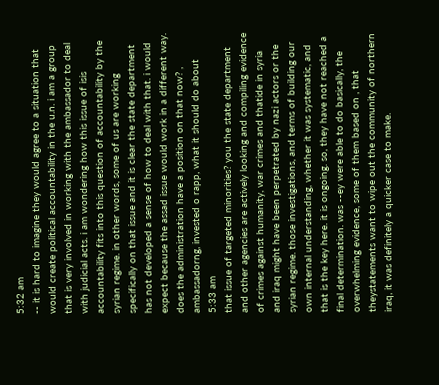5:32 am
-- it is hard to imagine they would agree to a situation that would create political accountability in the u.n. i am a group that is very involved in working with the ambassador to deal with judicial acts. i am wondering how this issue of isis accountability fits into this question of accountability by the syrian regime. in other words, some of us are working specifically on that issue and it is clear the state department has not developed a sense of how to deal with that. i would expect because the assad issue would work in a different way. does the administration have a position on that now? , ambassadorng, invested o rapp, what it should do about
5:33 am
that issue of targeted minorities? you the state department and other agencies are actively looking and compiling evidence of crimes against humanity, war crimes and thatide in syria and iraq might have been perpetrated by nazi actors or the syrian regime. those investigations, and terms of building our own internal understanding, whether it was systematic, and that is the key here. it is ongoing. so, they have not reached a final determination. was --ey were able to do basically, the overwhelming evidence, some of them based on , that theystatements want to wipe out the community of northern iraq, it was definitely a quicker case to make.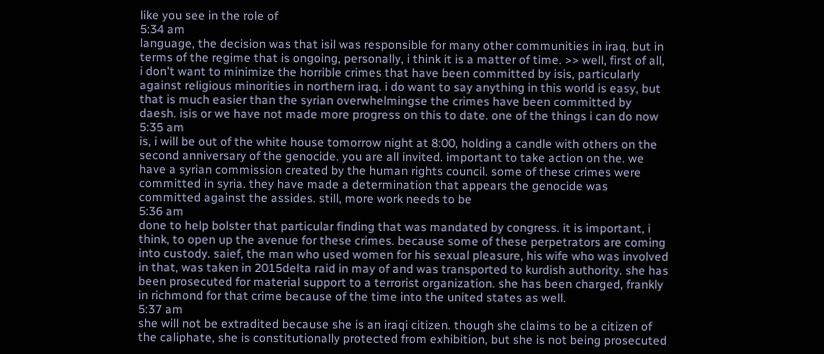like you see in the role of
5:34 am
language, the decision was that isil was responsible for many other communities in iraq. but in terms of the regime that is ongoing, personally, i think it is a matter of time. >> well, first of all, i don't want to minimize the horrible crimes that have been committed by isis, particularly against religious minorities in northern iraq. i do want to say anything in this world is easy, but that is much easier than the syrian overwhelmingse the crimes have been committed by daesh. isis or we have not made more progress on this to date. one of the things i can do now
5:35 am
is, i will be out of the white house tomorrow night at 8:00, holding a candle with others on the second anniversary of the genocide. you are all invited. important to take action on the. we have a syrian commission created by the human rights council. some of these crimes were committed in syria. they have made a determination that appears the genocide was committed against the assides. still, more work needs to be
5:36 am
done to help bolster that particular finding that was mandated by congress. it is important, i think, to open up the avenue for these crimes. because some of these perpetrators are coming into custody. saief, the man who used women for his sexual pleasure, his wife who was involved in that, was taken in 2015delta raid in may of and was transported to kurdish authority. she has been prosecuted for material support to a terrorist organization. she has been charged, frankly in richmond for that crime because of the time into the united states as well.
5:37 am
she will not be extradited because she is an iraqi citizen. though she claims to be a citizen of the caliphate, she is constitutionally protected from exhibition, but she is not being prosecuted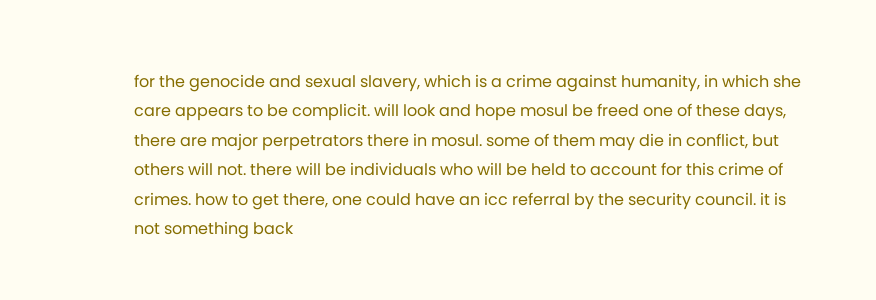for the genocide and sexual slavery, which is a crime against humanity, in which she care appears to be complicit. will look and hope mosul be freed one of these days, there are major perpetrators there in mosul. some of them may die in conflict, but others will not. there will be individuals who will be held to account for this crime of crimes. how to get there, one could have an icc referral by the security council. it is not something back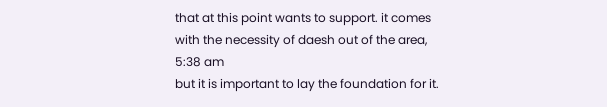that at this point wants to support. it comes with the necessity of daesh out of the area,
5:38 am
but it is important to lay the foundation for it.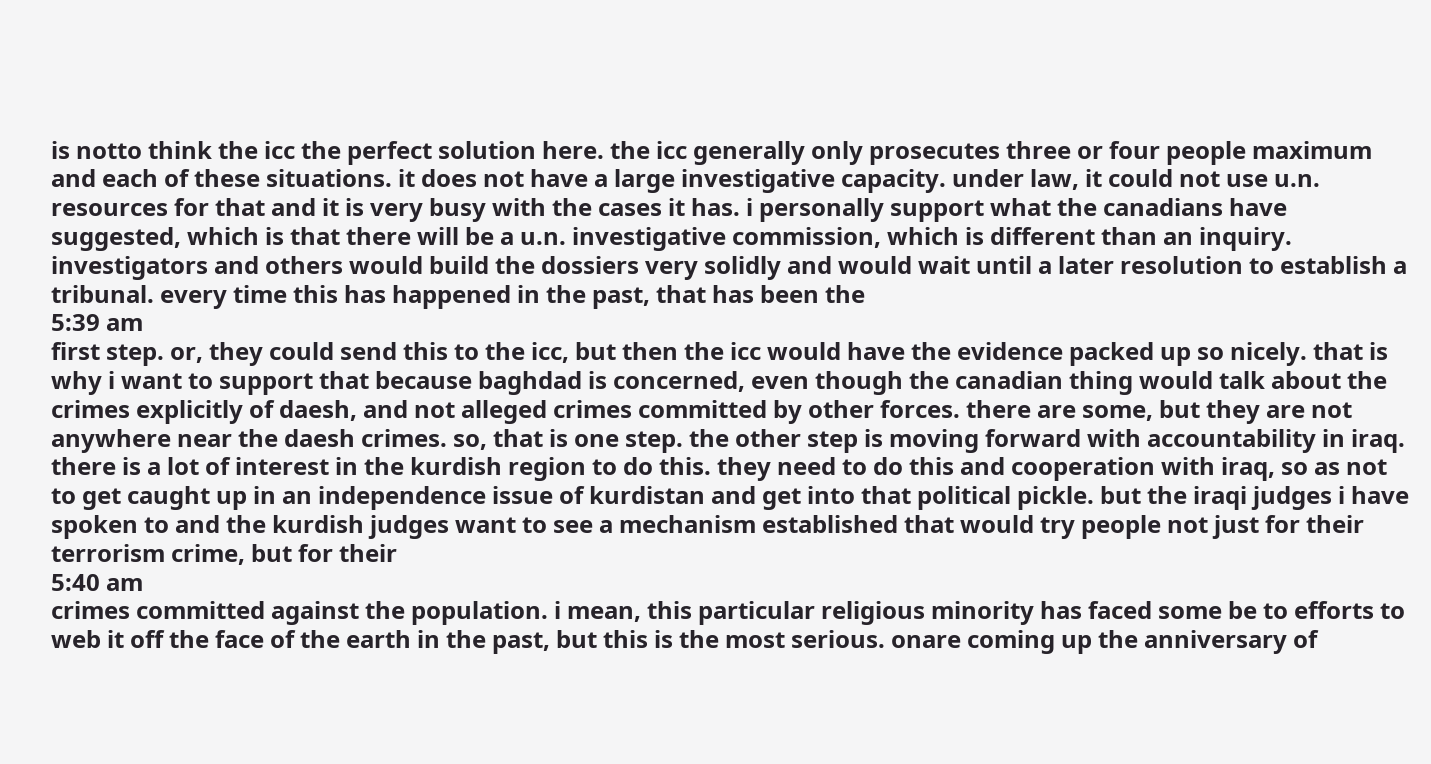is notto think the icc the perfect solution here. the icc generally only prosecutes three or four people maximum and each of these situations. it does not have a large investigative capacity. under law, it could not use u.n. resources for that and it is very busy with the cases it has. i personally support what the canadians have suggested, which is that there will be a u.n. investigative commission, which is different than an inquiry. investigators and others would build the dossiers very solidly and would wait until a later resolution to establish a tribunal. every time this has happened in the past, that has been the
5:39 am
first step. or, they could send this to the icc, but then the icc would have the evidence packed up so nicely. that is why i want to support that because baghdad is concerned, even though the canadian thing would talk about the crimes explicitly of daesh, and not alleged crimes committed by other forces. there are some, but they are not anywhere near the daesh crimes. so, that is one step. the other step is moving forward with accountability in iraq. there is a lot of interest in the kurdish region to do this. they need to do this and cooperation with iraq, so as not to get caught up in an independence issue of kurdistan and get into that political pickle. but the iraqi judges i have spoken to and the kurdish judges want to see a mechanism established that would try people not just for their terrorism crime, but for their
5:40 am
crimes committed against the population. i mean, this particular religious minority has faced some be to efforts to web it off the face of the earth in the past, but this is the most serious. onare coming up the anniversary of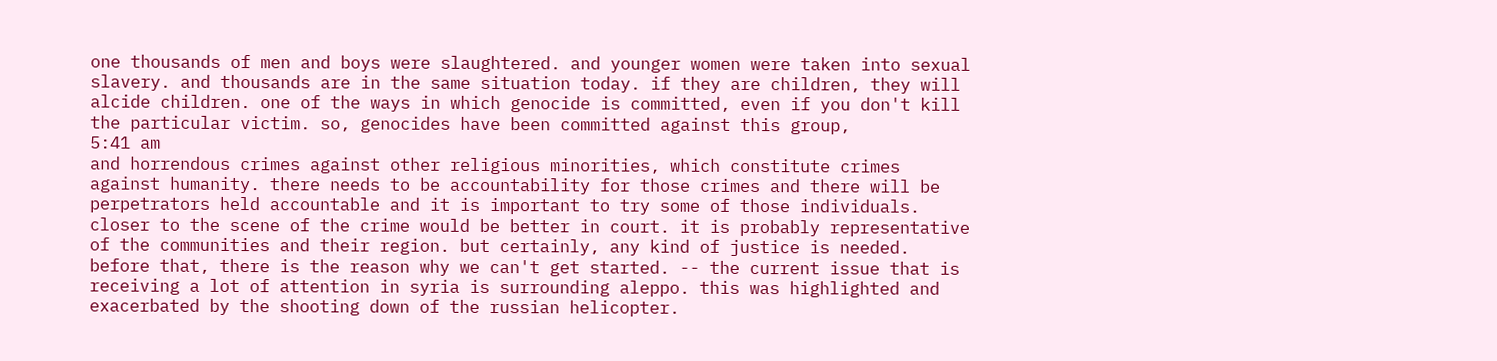one thousands of men and boys were slaughtered. and younger women were taken into sexual slavery. and thousands are in the same situation today. if they are children, they will alcide children. one of the ways in which genocide is committed, even if you don't kill the particular victim. so, genocides have been committed against this group,
5:41 am
and horrendous crimes against other religious minorities, which constitute crimes against humanity. there needs to be accountability for those crimes and there will be perpetrators held accountable and it is important to try some of those individuals. closer to the scene of the crime would be better in court. it is probably representative of the communities and their region. but certainly, any kind of justice is needed. before that, there is the reason why we can't get started. -- the current issue that is receiving a lot of attention in syria is surrounding aleppo. this was highlighted and exacerbated by the shooting down of the russian helicopter.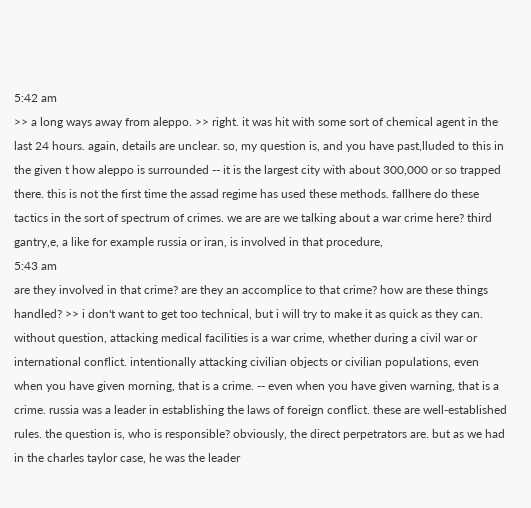5:42 am
>> a long ways away from aleppo. >> right. it was hit with some sort of chemical agent in the last 24 hours. again, details are unclear. so, my question is, and you have past,lluded to this in the given t how aleppo is surrounded -- it is the largest city with about 300,000 or so trapped there. this is not the first time the assad regime has used these methods. fallhere do these tactics in the sort of spectrum of crimes. we are are we talking about a war crime here? third gantry,e, a like for example russia or iran, is involved in that procedure,
5:43 am
are they involved in that crime? are they an accomplice to that crime? how are these things handled? >> i don't want to get too technical, but i will try to make it as quick as they can. without question, attacking medical facilities is a war crime, whether during a civil war or international conflict. intentionally attacking civilian objects or civilian populations, even when you have given morning, that is a crime. -- even when you have given warning, that is a crime. russia was a leader in establishing the laws of foreign conflict. these are well-established rules. the question is, who is responsible? obviously, the direct perpetrators are. but as we had in the charles taylor case, he was the leader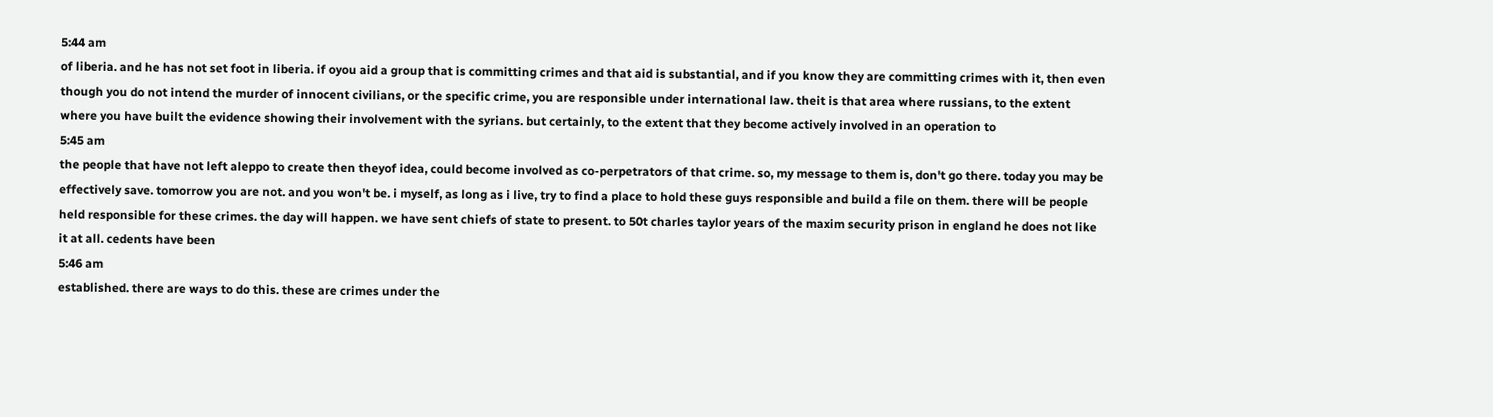5:44 am
of liberia. and he has not set foot in liberia. if oyou aid a group that is committing crimes and that aid is substantial, and if you know they are committing crimes with it, then even though you do not intend the murder of innocent civilians, or the specific crime, you are responsible under international law. theit is that area where russians, to the extent where you have built the evidence showing their involvement with the syrians. but certainly, to the extent that they become actively involved in an operation to
5:45 am
the people that have not left aleppo to create then theyof idea, could become involved as co-perpetrators of that crime. so, my message to them is, don't go there. today you may be effectively save. tomorrow you are not. and you won't be. i myself, as long as i live, try to find a place to hold these guys responsible and build a file on them. there will be people held responsible for these crimes. the day will happen. we have sent chiefs of state to present. to 50t charles taylor years of the maxim security prison in england he does not like it at all. cedents have been
5:46 am
established. there are ways to do this. these are crimes under the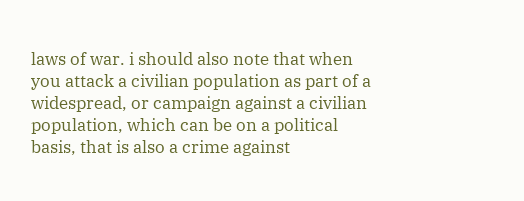laws of war. i should also note that when you attack a civilian population as part of a widespread, or campaign against a civilian population, which can be on a political basis, that is also a crime against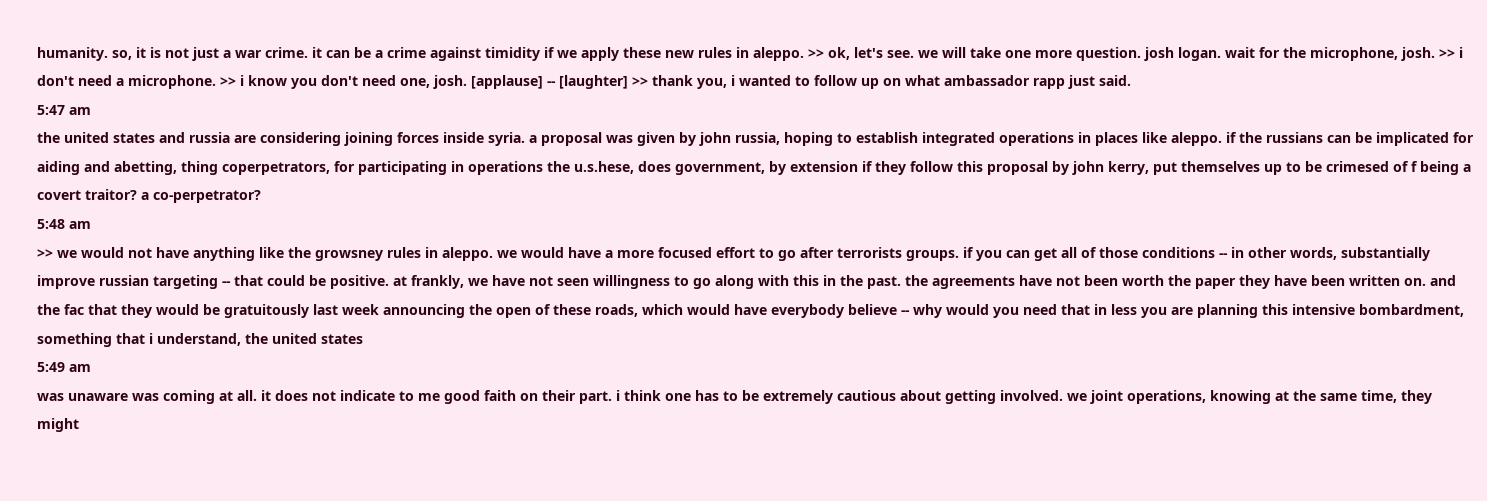humanity. so, it is not just a war crime. it can be a crime against timidity if we apply these new rules in aleppo. >> ok, let's see. we will take one more question. josh logan. wait for the microphone, josh. >> i don't need a microphone. >> i know you don't need one, josh. [applause] -- [laughter] >> thank you, i wanted to follow up on what ambassador rapp just said.
5:47 am
the united states and russia are considering joining forces inside syria. a proposal was given by john russia, hoping to establish integrated operations in places like aleppo. if the russians can be implicated for aiding and abetting, thing coperpetrators, for participating in operations the u.s.hese, does government, by extension if they follow this proposal by john kerry, put themselves up to be crimesed of f being a covert traitor? a co-perpetrator?
5:48 am
>> we would not have anything like the growsney rules in aleppo. we would have a more focused effort to go after terrorists groups. if you can get all of those conditions -- in other words, substantially improve russian targeting -- that could be positive. at frankly, we have not seen willingness to go along with this in the past. the agreements have not been worth the paper they have been written on. and the fac that they would be gratuitously last week announcing the open of these roads, which would have everybody believe -- why would you need that in less you are planning this intensive bombardment, something that i understand, the united states
5:49 am
was unaware was coming at all. it does not indicate to me good faith on their part. i think one has to be extremely cautious about getting involved. we joint operations, knowing at the same time, they might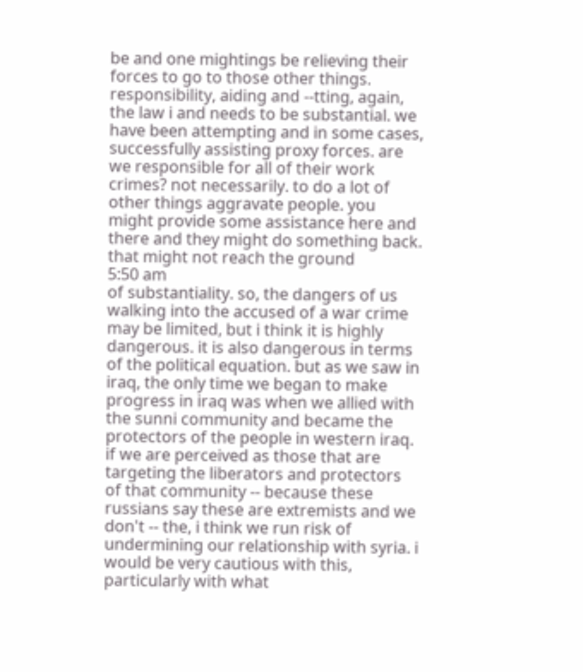be and one mightings be relieving their forces to go to those other things. responsibility, aiding and --tting, again, the law i and needs to be substantial. we have been attempting and in some cases, successfully assisting proxy forces. are we responsible for all of their work crimes? not necessarily. to do a lot of other things aggravate people. you might provide some assistance here and there and they might do something back. that might not reach the ground
5:50 am
of substantiality. so, the dangers of us walking into the accused of a war crime may be limited, but i think it is highly dangerous. it is also dangerous in terms of the political equation. but as we saw in iraq, the only time we began to make progress in iraq was when we allied with the sunni community and became the protectors of the people in western iraq. if we are perceived as those that are targeting the liberators and protectors of that community -- because these russians say these are extremists and we don't -- the, i think we run risk of undermining our relationship with syria. i would be very cautious with this, particularly with what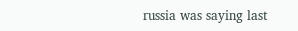russia was saying last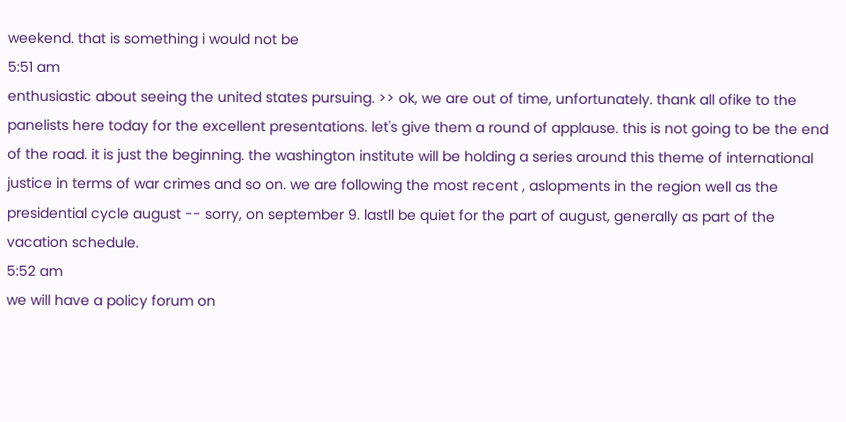weekend. that is something i would not be
5:51 am
enthusiastic about seeing the united states pursuing. >> ok, we are out of time, unfortunately. thank all ofike to the panelists here today for the excellent presentations. let's give them a round of applause. this is not going to be the end of the road. it is just the beginning. the washington institute will be holding a series around this theme of international justice in terms of war crimes and so on. we are following the most recent , aslopments in the region well as the presidential cycle august -- sorry, on september 9. lastll be quiet for the part of august, generally as part of the vacation schedule.
5:52 am
we will have a policy forum on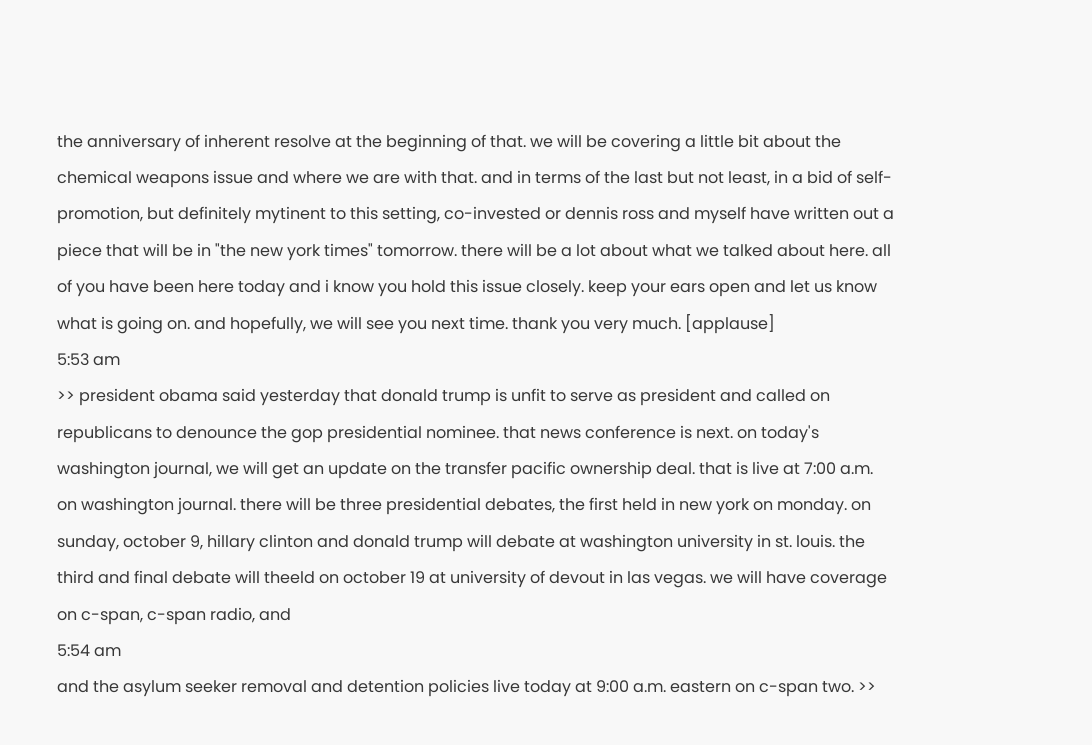the anniversary of inherent resolve at the beginning of that. we will be covering a little bit about the chemical weapons issue and where we are with that. and in terms of the last but not least, in a bid of self-promotion, but definitely mytinent to this setting, co-invested or dennis ross and myself have written out a piece that will be in "the new york times" tomorrow. there will be a lot about what we talked about here. all of you have been here today and i know you hold this issue closely. keep your ears open and let us know what is going on. and hopefully, we will see you next time. thank you very much. [applause]
5:53 am
>> president obama said yesterday that donald trump is unfit to serve as president and called on republicans to denounce the gop presidential nominee. that news conference is next. on today's washington journal, we will get an update on the transfer pacific ownership deal. that is live at 7:00 a.m. on washington journal. there will be three presidential debates, the first held in new york on monday. on sunday, october 9, hillary clinton and donald trump will debate at washington university in st. louis. the third and final debate will theeld on october 19 at university of devout in las vegas. we will have coverage on c-span, c-span radio, and
5:54 am
and the asylum seeker removal and detention policies live today at 9:00 a.m. eastern on c-span two. >>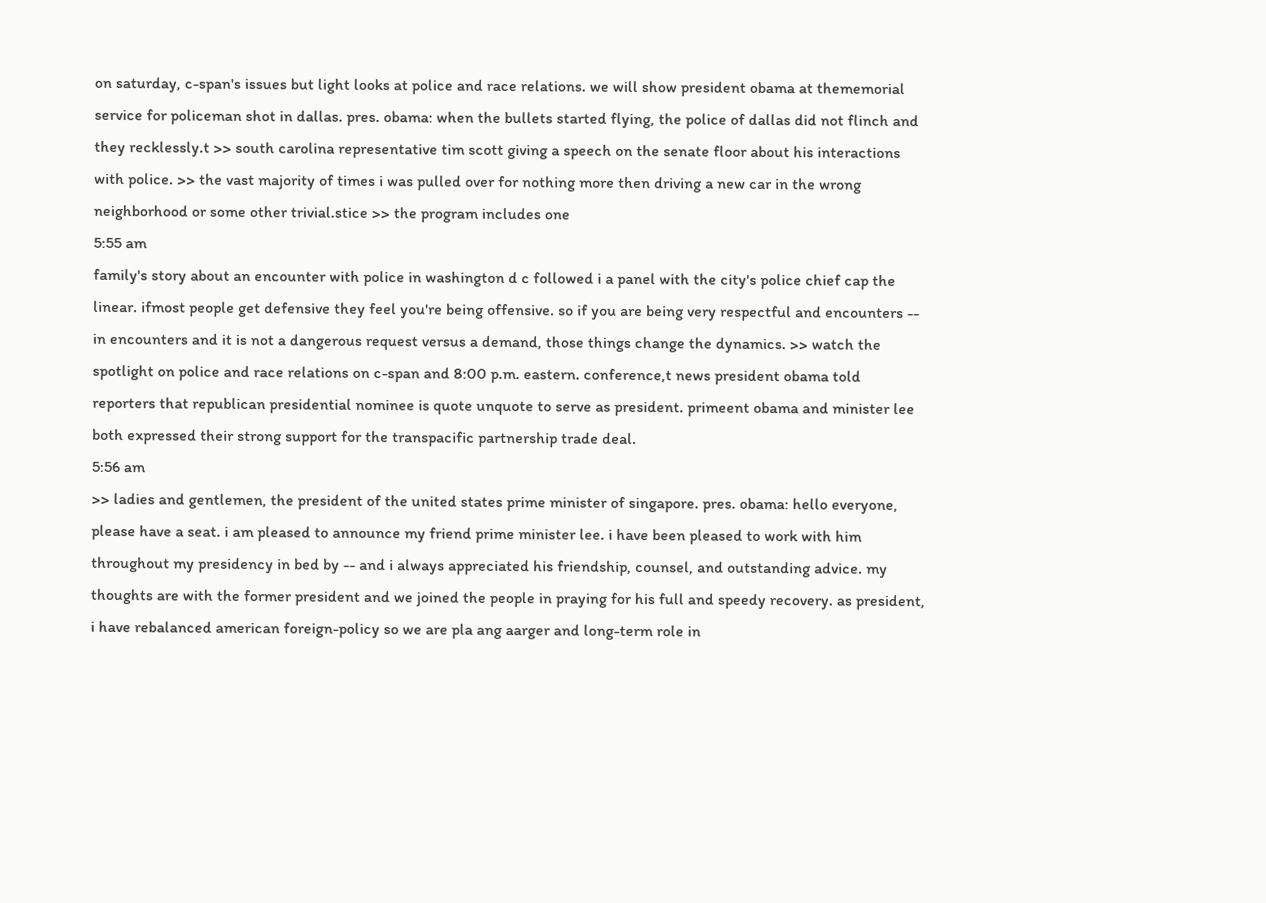on saturday, c-span's issues but light looks at police and race relations. we will show president obama at thememorial service for policeman shot in dallas. pres. obama: when the bullets started flying, the police of dallas did not flinch and they recklessly.t >> south carolina representative tim scott giving a speech on the senate floor about his interactions with police. >> the vast majority of times i was pulled over for nothing more then driving a new car in the wrong neighborhood or some other trivial.stice >> the program includes one
5:55 am
family's story about an encounter with police in washington d c followed i a panel with the city's police chief cap the linear. ifmost people get defensive they feel you're being offensive. so if you are being very respectful and encounters -- in encounters and it is not a dangerous request versus a demand, those things change the dynamics. >> watch the spotlight on police and race relations on c-span and 8:00 p.m. eastern. conference,t news president obama told reporters that republican presidential nominee is quote unquote to serve as president. primeent obama and minister lee both expressed their strong support for the transpacific partnership trade deal.
5:56 am
>> ladies and gentlemen, the president of the united states prime minister of singapore. pres. obama: hello everyone, please have a seat. i am pleased to announce my friend prime minister lee. i have been pleased to work with him throughout my presidency in bed by -- and i always appreciated his friendship, counsel, and outstanding advice. my thoughts are with the former president and we joined the people in praying for his full and speedy recovery. as president, i have rebalanced american foreign-policy so we are pla ang aarger and long-term role in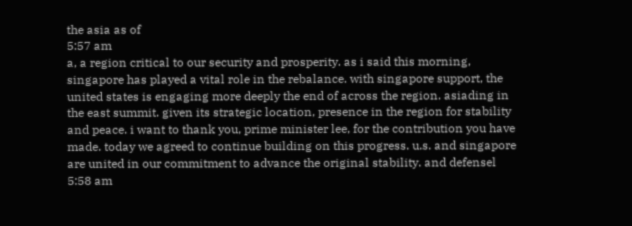the asia as of
5:57 am
a, a region critical to our security and prosperity. as i said this morning, singapore has played a vital role in the rebalance. with singapore support, the united states is engaging more deeply the end of across the region. asiading in the east summit. given its strategic location, presence in the region for stability and peace. i want to thank you, prime minister lee, for the contribution you have made. today we agreed to continue building on this progress. u.s. and singapore are united in our commitment to advance the original stability. and defensel
5:58 am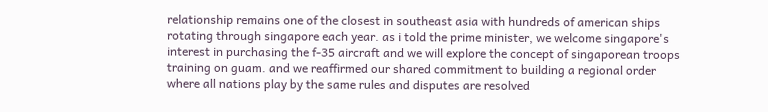relationship remains one of the closest in southeast asia with hundreds of american ships rotating through singapore each year. as i told the prime minister, we welcome singapore's interest in purchasing the f-35 aircraft and we will explore the concept of singaporean troops training on guam. and we reaffirmed our shared commitment to building a regional order where all nations play by the same rules and disputes are resolved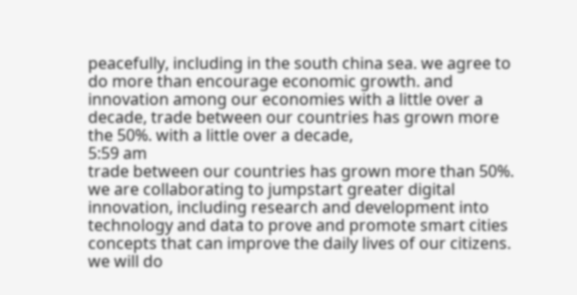peacefully, including in the south china sea. we agree to do more than encourage economic growth. and innovation among our economies with a little over a decade, trade between our countries has grown more the 50%. with a little over a decade,
5:59 am
trade between our countries has grown more than 50%. we are collaborating to jumpstart greater digital innovation, including research and development into technology and data to prove and promote smart cities concepts that can improve the daily lives of our citizens. we will do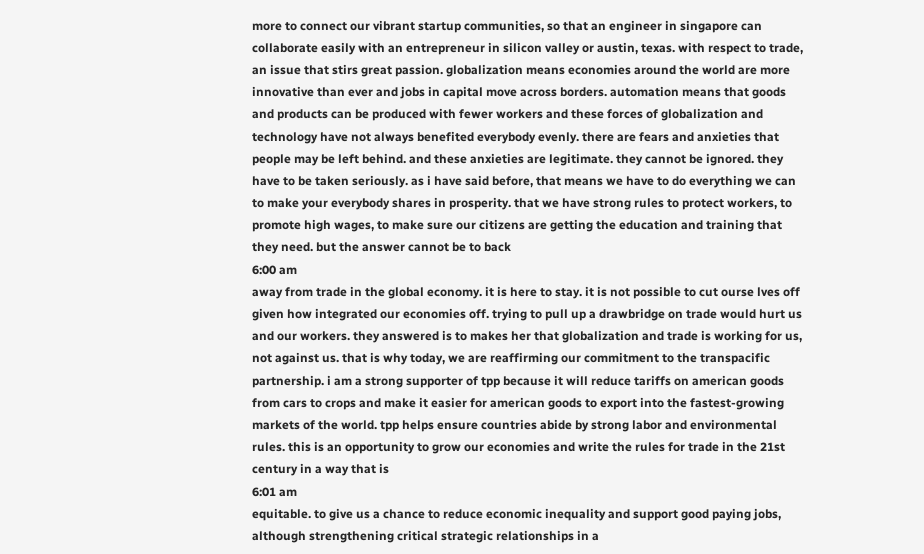more to connect our vibrant startup communities, so that an engineer in singapore can collaborate easily with an entrepreneur in silicon valley or austin, texas. with respect to trade, an issue that stirs great passion. globalization means economies around the world are more innovative than ever and jobs in capital move across borders. automation means that goods and products can be produced with fewer workers and these forces of globalization and technology have not always benefited everybody evenly. there are fears and anxieties that people may be left behind. and these anxieties are legitimate. they cannot be ignored. they have to be taken seriously. as i have said before, that means we have to do everything we can to make your everybody shares in prosperity. that we have strong rules to protect workers, to promote high wages, to make sure our citizens are getting the education and training that they need. but the answer cannot be to back
6:00 am
away from trade in the global economy. it is here to stay. it is not possible to cut ourse lves off given how integrated our economies off. trying to pull up a drawbridge on trade would hurt us and our workers. they answered is to makes her that globalization and trade is working for us, not against us. that is why today, we are reaffirming our commitment to the transpacific partnership. i am a strong supporter of tpp because it will reduce tariffs on american goods from cars to crops and make it easier for american goods to export into the fastest-growing markets of the world. tpp helps ensure countries abide by strong labor and environmental rules. this is an opportunity to grow our economies and write the rules for trade in the 21st century in a way that is
6:01 am
equitable. to give us a chance to reduce economic inequality and support good paying jobs, although strengthening critical strategic relationships in a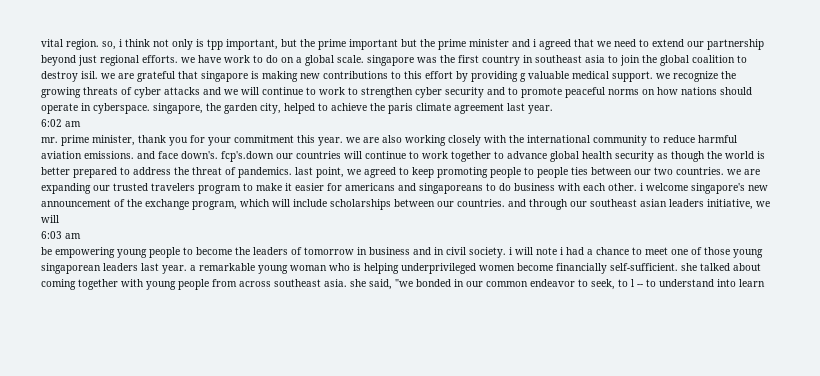vital region. so, i think not only is tpp important, but the prime important but the prime minister and i agreed that we need to extend our partnership beyond just regional efforts. we have work to do on a global scale. singapore was the first country in southeast asia to join the global coalition to destroy isil. we are grateful that singapore is making new contributions to this effort by providing g valuable medical support. we recognize the growing threats of cyber attacks and we will continue to work to strengthen cyber security and to promote peaceful norms on how nations should operate in cyberspace. singapore, the garden city, helped to achieve the paris climate agreement last year.
6:02 am
mr. prime minister, thank you for your commitment this year. we are also working closely with the international community to reduce harmful aviation emissions. and face down's. fcp's.down our countries will continue to work together to advance global health security as though the world is better prepared to address the threat of pandemics. last point, we agreed to keep promoting people to people ties between our two countries. we are expanding our trusted travelers program to make it easier for americans and singaporeans to do business with each other. i welcome singapore's new announcement of the exchange program, which will include scholarships between our countries. and through our southeast asian leaders initiative, we will
6:03 am
be empowering young people to become the leaders of tomorrow in business and in civil society. i will note i had a chance to meet one of those young singaporean leaders last year. a remarkable young woman who is helping underprivileged women become financially self-sufficient. she talked about coming together with young people from across southeast asia. she said, "we bonded in our common endeavor to seek, to l -- to understand into learn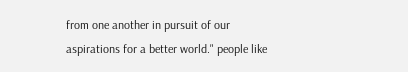from one another in pursuit of our aspirations for a better world." people like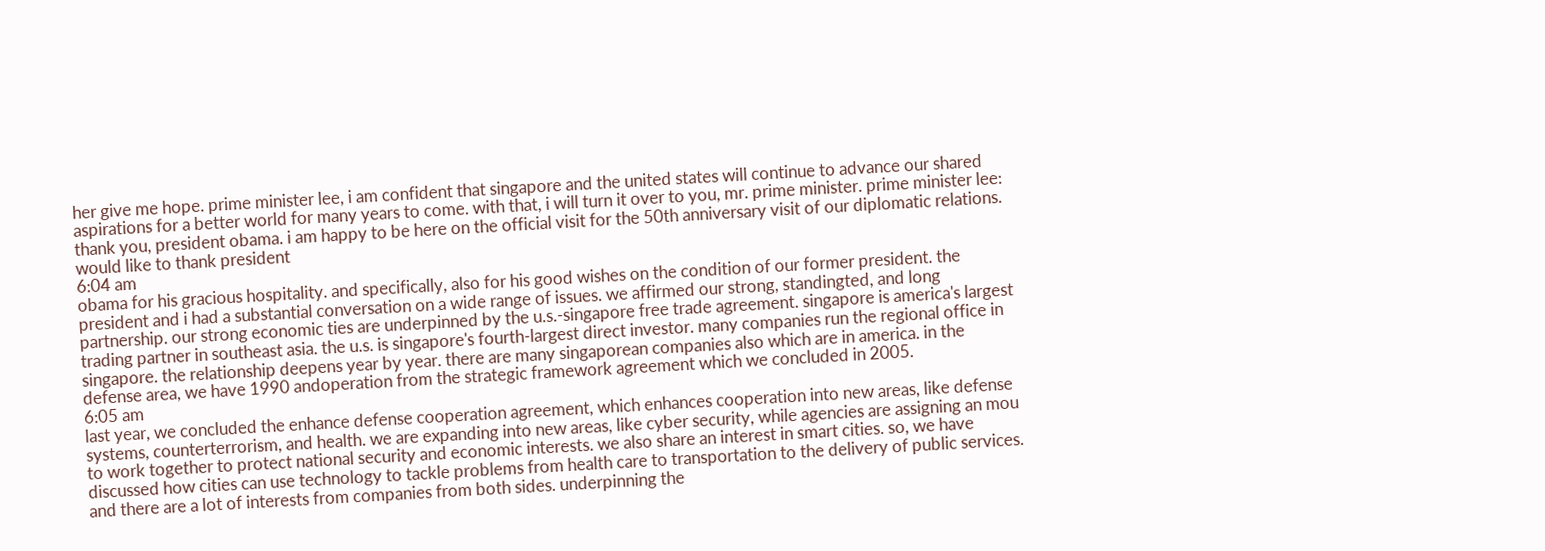her give me hope. prime minister lee, i am confident that singapore and the united states will continue to advance our shared aspirations for a better world for many years to come. with that, i will turn it over to you, mr. prime minister. prime minister lee: thank you, president obama. i am happy to be here on the official visit for the 50th anniversary visit of our diplomatic relations. would like to thank president
6:04 am
obama for his gracious hospitality. and specifically, also for his good wishes on the condition of our former president. the president and i had a substantial conversation on a wide range of issues. we affirmed our strong, standingted, and long partnership. our strong economic ties are underpinned by the u.s.-singapore free trade agreement. singapore is america's largest trading partner in southeast asia. the u.s. is singapore's fourth-largest direct investor. many companies run the regional office in singapore. the relationship deepens year by year. there are many singaporean companies also which are in america. in the defense area, we have 1990 andoperation from the strategic framework agreement which we concluded in 2005.
6:05 am
last year, we concluded the enhance defense cooperation agreement, which enhances cooperation into new areas, like defense systems, counterterrorism, and health. we are expanding into new areas, like cyber security, while agencies are assigning an mou to work together to protect national security and economic interests. we also share an interest in smart cities. so, we have discussed how cities can use technology to tackle problems from health care to transportation to the delivery of public services. and there are a lot of interests from companies from both sides. underpinning the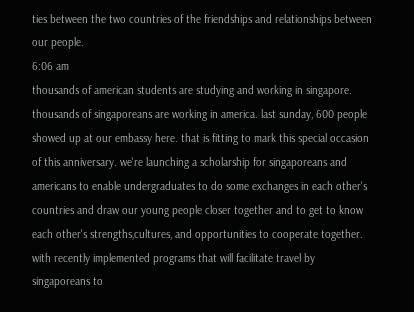ties between the two countries of the friendships and relationships between our people.
6:06 am
thousands of american students are studying and working in singapore. thousands of singaporeans are working in america. last sunday, 600 people showed up at our embassy here. that is fitting to mark this special occasion of this anniversary. we're launching a scholarship for singaporeans and americans to enable undergraduates to do some exchanges in each other's countries and draw our young people closer together and to get to know each other's strengths,cultures, and opportunities to cooperate together. with recently implemented programs that will facilitate travel by singaporeans to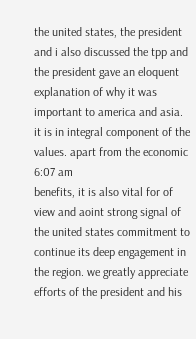the united states, the president and i also discussed the tpp and the president gave an eloquent explanation of why it was important to america and asia. it is in integral component of the values. apart from the economic
6:07 am
benefits, it is also vital for of view and aoint strong signal of the united states commitment to continue its deep engagement in the region. we greatly appreciate efforts of the president and his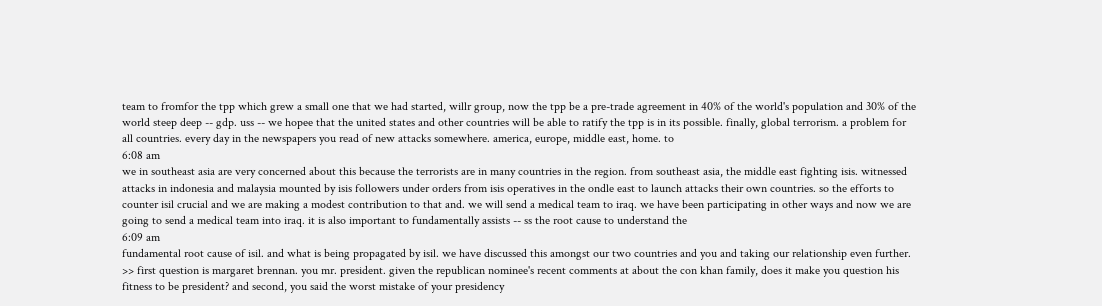team to fromfor the tpp which grew a small one that we had started, willr group, now the tpp be a pre-trade agreement in 40% of the world's population and 30% of the world steep deep -- gdp. uss -- we hopee that the united states and other countries will be able to ratify the tpp is in its possible. finally, global terrorism. a problem for all countries. every day in the newspapers you read of new attacks somewhere. america, europe, middle east, home. to
6:08 am
we in southeast asia are very concerned about this because the terrorists are in many countries in the region. from southeast asia, the middle east fighting isis. witnessed attacks in indonesia and malaysia mounted by isis followers under orders from isis operatives in the ondle east to launch attacks their own countries. so the efforts to counter isil crucial and we are making a modest contribution to that and. we will send a medical team to iraq. we have been participating in other ways and now we are going to send a medical team into iraq. it is also important to fundamentally assists -- ss the root cause to understand the
6:09 am
fundamental root cause of isil. and what is being propagated by isil. we have discussed this amongst our two countries and you and taking our relationship even further. >> first question is margaret brennan. you mr. president. given the republican nominee's recent comments at about the con khan family, does it make you question his fitness to be president? and second, you said the worst mistake of your presidency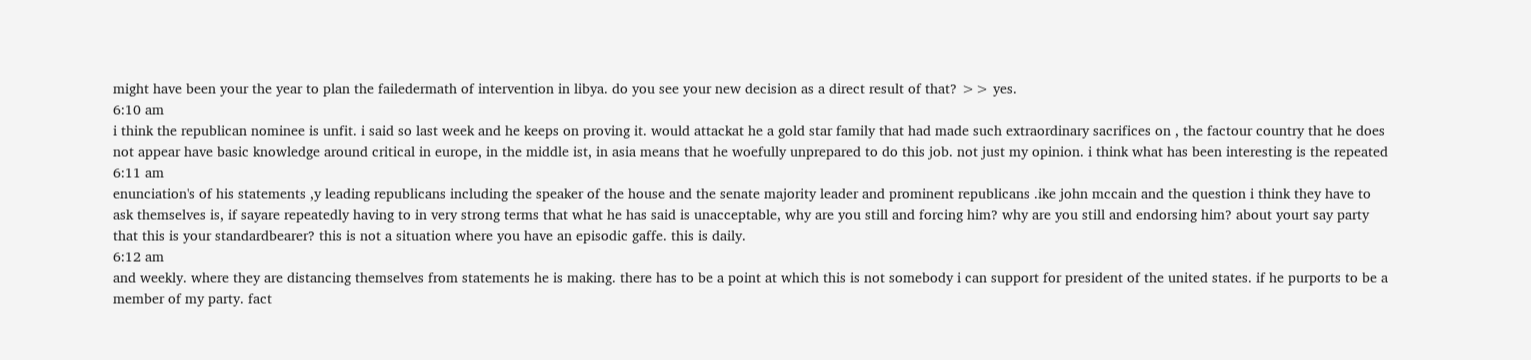might have been your the year to plan the failedermath of intervention in libya. do you see your new decision as a direct result of that? >> yes.
6:10 am
i think the republican nominee is unfit. i said so last week and he keeps on proving it. would attackat he a gold star family that had made such extraordinary sacrifices on , the factour country that he does not appear have basic knowledge around critical in europe, in the middle ist, in asia means that he woefully unprepared to do this job. not just my opinion. i think what has been interesting is the repeated
6:11 am
enunciation's of his statements ,y leading republicans including the speaker of the house and the senate majority leader and prominent republicans .ike john mccain and the question i think they have to ask themselves is, if sayare repeatedly having to in very strong terms that what he has said is unacceptable, why are you still and forcing him? why are you still and endorsing him? about yourt say party that this is your standardbearer? this is not a situation where you have an episodic gaffe. this is daily.
6:12 am
and weekly. where they are distancing themselves from statements he is making. there has to be a point at which this is not somebody i can support for president of the united states. if he purports to be a member of my party. fact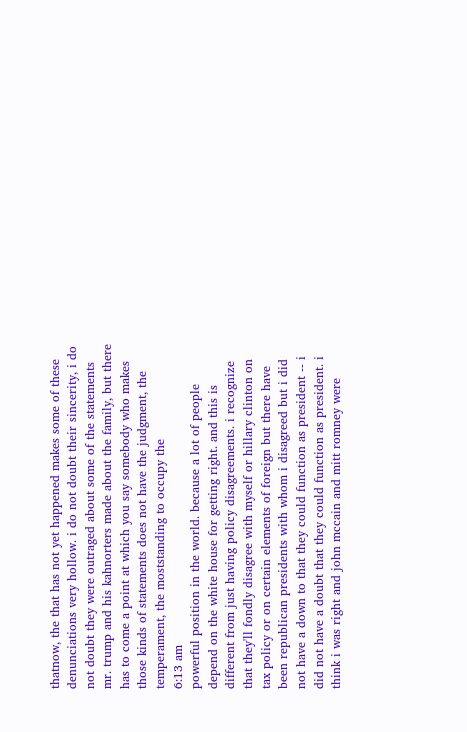thatnow, the that has not yet happened makes some of these denunciations very hollow. i do not doubt their sincerity, i do not doubt they were outraged about some of the statements mr. trump and his kahnorters made about the family, but there has to come a point at which you say somebody who makes those kinds of statements does not have the judgment, the temperament, the moststanding to occupy the
6:13 am
powerful position in the world. because a lot of people depend on the white house for getting right. and this is different from just having policy disagreements. i recognize that they'll fondly disagree with myself or hillary clinton on tax policy or on certain elements of foreign but there have been republican presidents with whom i disagreed but i did not have a down to that they could function as president -- i did not have a doubt that they could function as president. i think i was right and john mccain and mitt romney were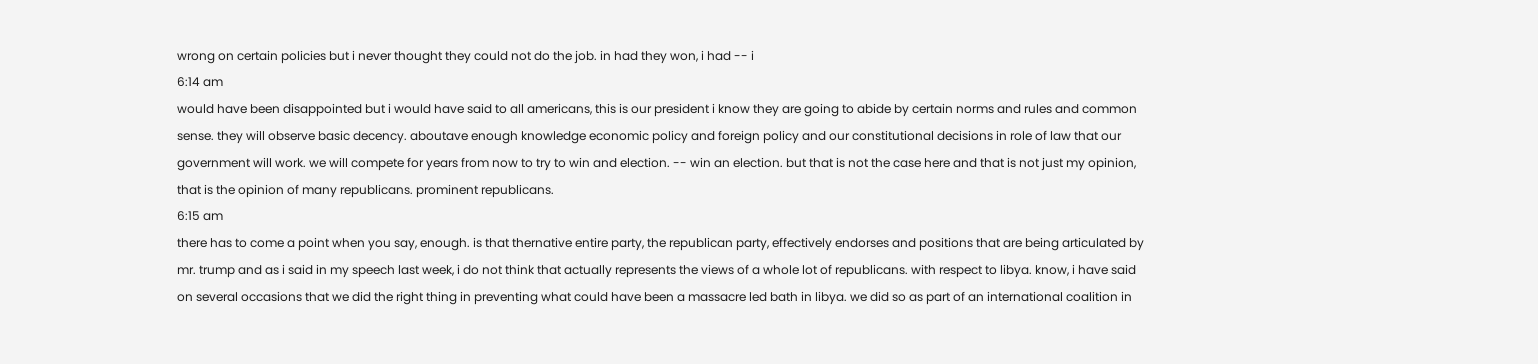wrong on certain policies but i never thought they could not do the job. in had they won, i had -- i
6:14 am
would have been disappointed but i would have said to all americans, this is our president i know they are going to abide by certain norms and rules and common sense. they will observe basic decency. aboutave enough knowledge economic policy and foreign policy and our constitutional decisions in role of law that our government will work. we will compete for years from now to try to win and election. -- win an election. but that is not the case here and that is not just my opinion, that is the opinion of many republicans. prominent republicans.
6:15 am
there has to come a point when you say, enough. is that thernative entire party, the republican party, effectively endorses and positions that are being articulated by mr. trump and as i said in my speech last week, i do not think that actually represents the views of a whole lot of republicans. with respect to libya. know, i have said on several occasions that we did the right thing in preventing what could have been a massacre led bath in libya. we did so as part of an international coalition in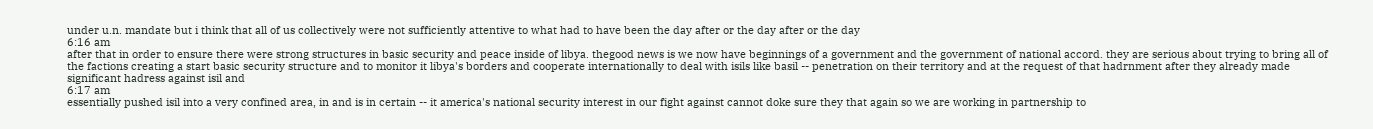under u.n. mandate but i think that all of us collectively were not sufficiently attentive to what had to have been the day after or the day after or the day
6:16 am
after that in order to ensure there were strong structures in basic security and peace inside of libya. thegood news is we now have beginnings of a government and the government of national accord. they are serious about trying to bring all of the factions creating a start basic security structure and to monitor it libya's borders and cooperate internationally to deal with isils like basil -- penetration on their territory and at the request of that hadrnment after they already made significant hadress against isil and
6:17 am
essentially pushed isil into a very confined area, in and is in certain -- it america's national security interest in our fight against cannot doke sure they that again so we are working in partnership to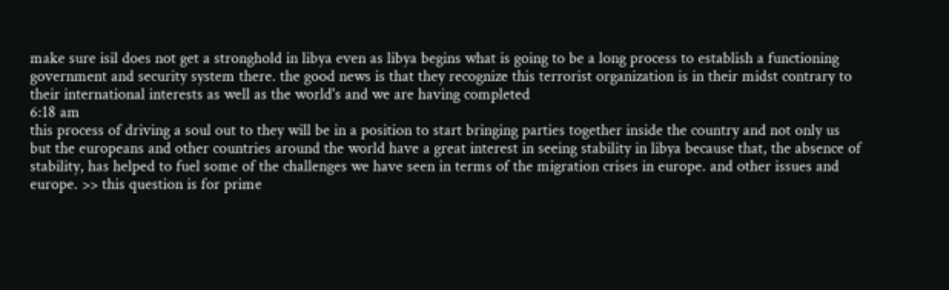make sure isil does not get a stronghold in libya even as libya begins what is going to be a long process to establish a functioning government and security system there. the good news is that they recognize this terrorist organization is in their midst contrary to their international interests as well as the world's and we are having completed
6:18 am
this process of driving a soul out to they will be in a position to start bringing parties together inside the country and not only us but the europeans and other countries around the world have a great interest in seeing stability in libya because that, the absence of stability, has helped to fuel some of the challenges we have seen in terms of the migration crises in europe. and other issues and europe. >> this question is for prime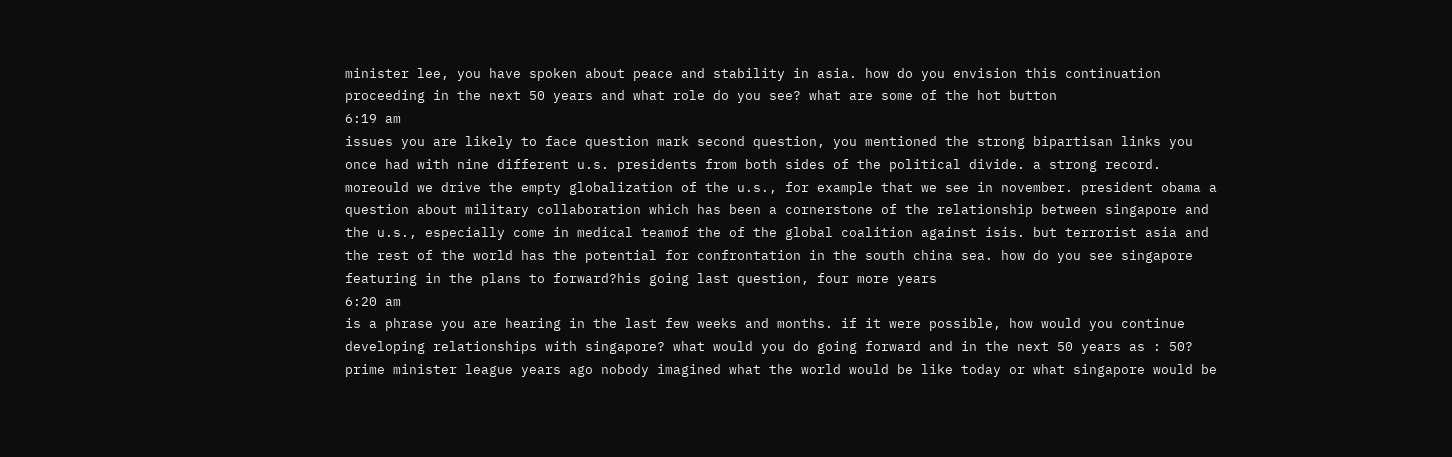minister lee, you have spoken about peace and stability in asia. how do you envision this continuation proceeding in the next 50 years and what role do you see? what are some of the hot button
6:19 am
issues you are likely to face question mark second question, you mentioned the strong bipartisan links you once had with nine different u.s. presidents from both sides of the political divide. a strong record. moreould we drive the empty globalization of the u.s., for example that we see in november. president obama a question about military collaboration which has been a cornerstone of the relationship between singapore and the u.s., especially come in medical teamof the of the global coalition against isis. but terrorist asia and the rest of the world has the potential for confrontation in the south china sea. how do you see singapore featuring in the plans to forward?his going last question, four more years
6:20 am
is a phrase you are hearing in the last few weeks and months. if it were possible, how would you continue developing relationships with singapore? what would you do going forward and in the next 50 years as : 50? prime minister league years ago nobody imagined what the world would be like today or what singapore would be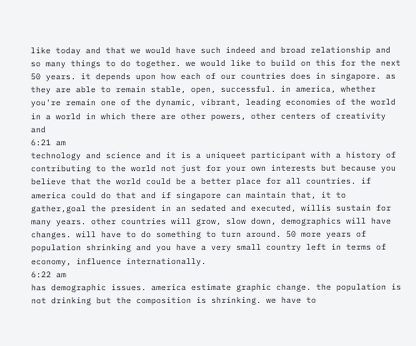like today and that we would have such indeed and broad relationship and so many things to do together. we would like to build on this for the next 50 years. it depends upon how each of our countries does in singapore. as they are able to remain stable, open, successful. in america, whether you're remain one of the dynamic, vibrant, leading economies of the world in a world in which there are other powers, other centers of creativity and
6:21 am
technology and science and it is a uniqueet participant with a history of contributing to the world not just for your own interests but because you believe that the world could be a better place for all countries. if america could do that and if singapore can maintain that, it to gather,goal the president in an sedated and executed, willis sustain for many years. other countries will grow, slow down, demographics will have changes. will have to do something to turn around. 50 more years of population shrinking and you have a very small country left in terms of economy, influence internationally.
6:22 am
has demographic issues. america estimate graphic change. the population is not drinking but the composition is shrinking. we have to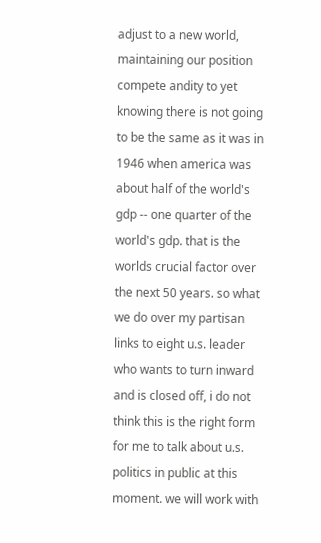adjust to a new world, maintaining our position compete andity to yet knowing there is not going to be the same as it was in 1946 when america was about half of the world's gdp -- one quarter of the world's gdp. that is the worlds crucial factor over the next 50 years. so what we do over my partisan links to eight u.s. leader who wants to turn inward and is closed off, i do not think this is the right form for me to talk about u.s. politics in public at this moment. we will work with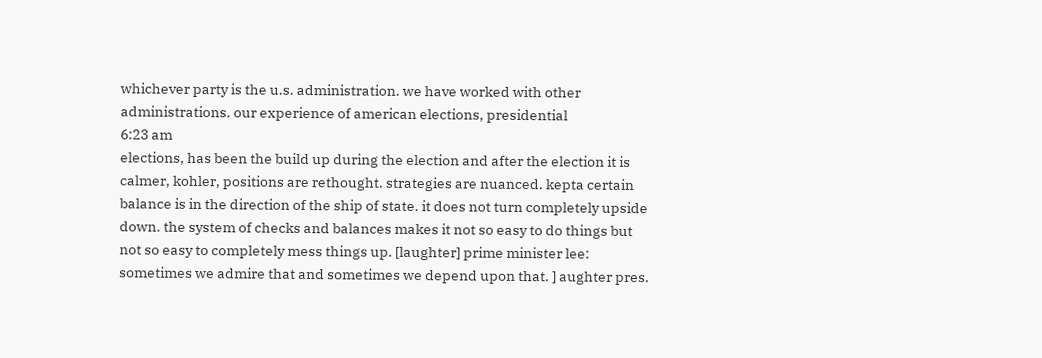whichever party is the u.s. administration. we have worked with other administrations. our experience of american elections, presidential
6:23 am
elections, has been the build up during the election and after the election it is calmer, kohler, positions are rethought. strategies are nuanced. kepta certain balance is in the direction of the ship of state. it does not turn completely upside down. the system of checks and balances makes it not so easy to do things but not so easy to completely mess things up. [laughter] prime minister lee: sometimes we admire that and sometimes we depend upon that. ] aughter pres.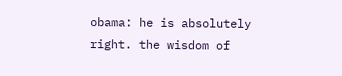obama: he is absolutely right. the wisdom of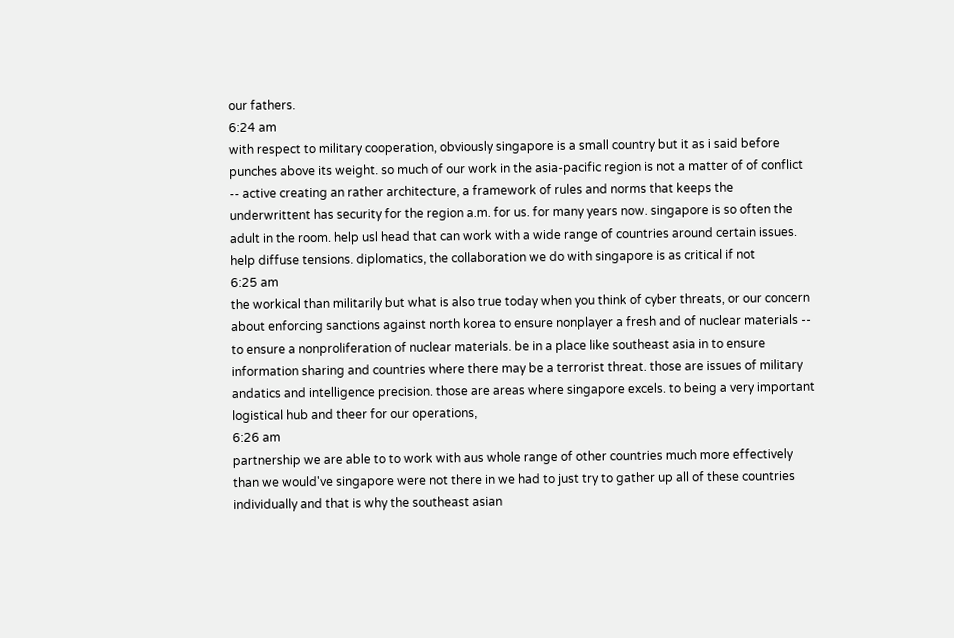our fathers.
6:24 am
with respect to military cooperation, obviously singapore is a small country but it as i said before punches above its weight. so much of our work in the asia-pacific region is not a matter of of conflict -- active creating an rather architecture, a framework of rules and norms that keeps the underwrittent has security for the region a.m. for us. for many years now. singapore is so often the adult in the room. help usl head that can work with a wide range of countries around certain issues. help diffuse tensions. diplomatics, the collaboration we do with singapore is as critical if not
6:25 am
the workical than militarily but what is also true today when you think of cyber threats, or our concern about enforcing sanctions against north korea to ensure nonplayer a fresh and of nuclear materials -- to ensure a nonproliferation of nuclear materials. be in a place like southeast asia in to ensure information sharing and countries where there may be a terrorist threat. those are issues of military andatics and intelligence precision. those are areas where singapore excels. to being a very important logistical hub and theer for our operations,
6:26 am
partnership we are able to to work with aus whole range of other countries much more effectively than we would've singapore were not there in we had to just try to gather up all of these countries individually and that is why the southeast asian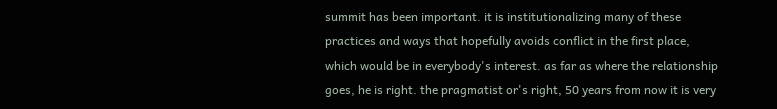summit has been important. it is institutionalizing many of these practices and ways that hopefully avoids conflict in the first place, which would be in everybody's interest. as far as where the relationship goes, he is right. the pragmatist or's right, 50 years from now it is very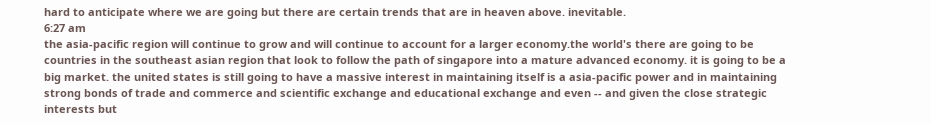hard to anticipate where we are going but there are certain trends that are in heaven above. inevitable.
6:27 am
the asia-pacific region will continue to grow and will continue to account for a larger economy.the world's there are going to be countries in the southeast asian region that look to follow the path of singapore into a mature advanced economy. it is going to be a big market. the united states is still going to have a massive interest in maintaining itself is a asia-pacific power and in maintaining strong bonds of trade and commerce and scientific exchange and educational exchange and even -- and given the close strategic interests but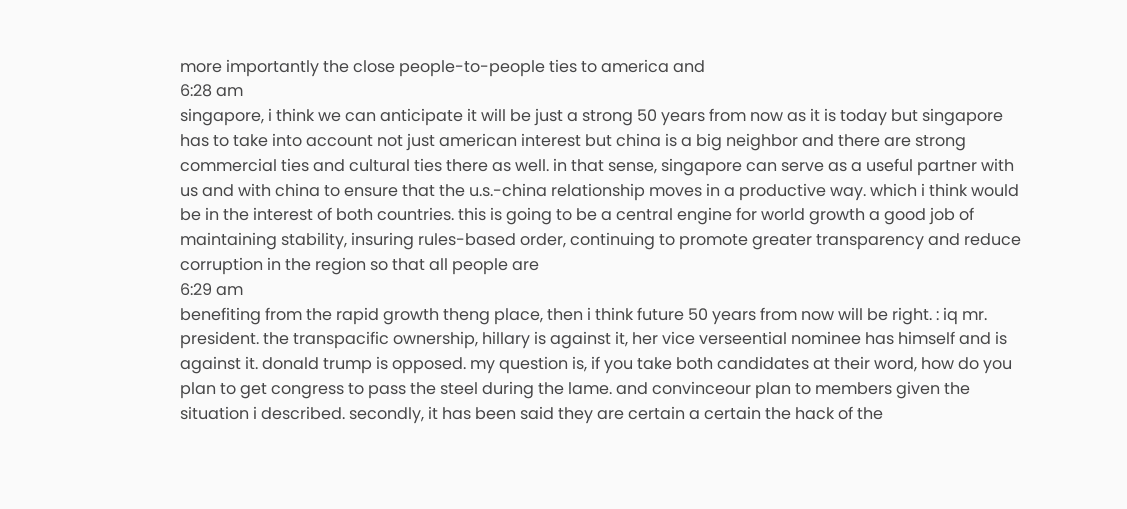more importantly the close people-to-people ties to america and
6:28 am
singapore, i think we can anticipate it will be just a strong 50 years from now as it is today but singapore has to take into account not just american interest but china is a big neighbor and there are strong commercial ties and cultural ties there as well. in that sense, singapore can serve as a useful partner with us and with china to ensure that the u.s.-china relationship moves in a productive way. which i think would be in the interest of both countries. this is going to be a central engine for world growth a good job of maintaining stability, insuring rules-based order, continuing to promote greater transparency and reduce corruption in the region so that all people are
6:29 am
benefiting from the rapid growth theng place, then i think future 50 years from now will be right. : iq mr. president. the transpacific ownership, hillary is against it, her vice verseential nominee has himself and is against it. donald trump is opposed. my question is, if you take both candidates at their word, how do you plan to get congress to pass the steel during the lame. and convinceour plan to members given the situation i described. secondly, it has been said they are certain a certain the hack of the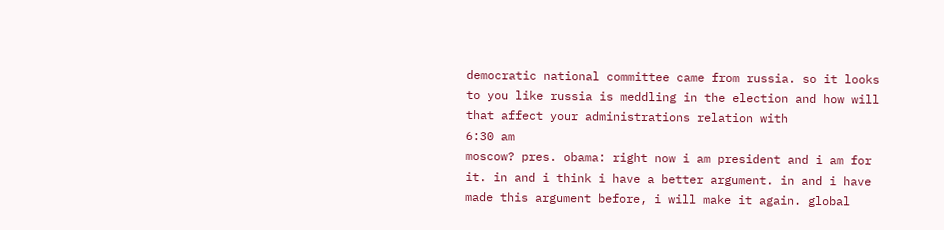democratic national committee came from russia. so it looks to you like russia is meddling in the election and how will that affect your administrations relation with
6:30 am
moscow? pres. obama: right now i am president and i am for it. in and i think i have a better argument. in and i have made this argument before, i will make it again. global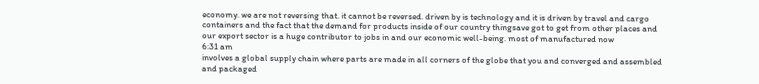economy. we are not reversing that. it cannot be reversed. driven by is technology and it is driven by travel and cargo containers and the fact that the demand for products inside of our country thingsave got to get from other places and our export sector is a huge contributor to jobs in and our economic well-being. most of manufactured now
6:31 am
involves a global supply chain where parts are made in all corners of the globe that you and converged and assembled and packaged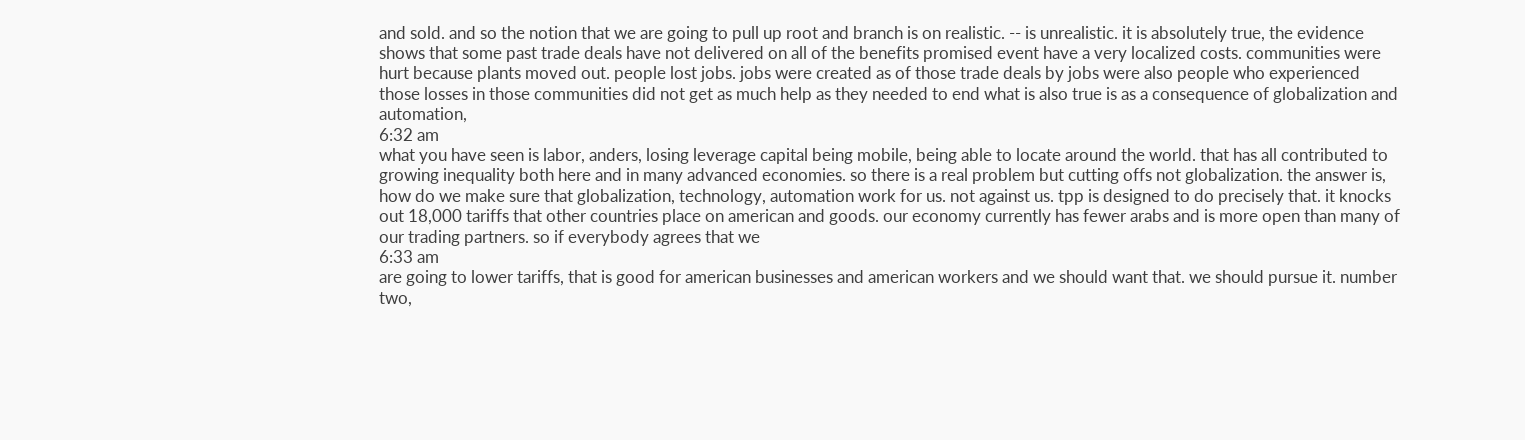and sold. and so the notion that we are going to pull up root and branch is on realistic. -- is unrealistic. it is absolutely true, the evidence shows that some past trade deals have not delivered on all of the benefits promised event have a very localized costs. communities were hurt because plants moved out. people lost jobs. jobs were created as of those trade deals by jobs were also people who experienced those losses in those communities did not get as much help as they needed to end what is also true is as a consequence of globalization and automation,
6:32 am
what you have seen is labor, anders, losing leverage capital being mobile, being able to locate around the world. that has all contributed to growing inequality both here and in many advanced economies. so there is a real problem but cutting offs not globalization. the answer is, how do we make sure that globalization, technology, automation work for us. not against us. tpp is designed to do precisely that. it knocks out 18,000 tariffs that other countries place on american and goods. our economy currently has fewer arabs and is more open than many of our trading partners. so if everybody agrees that we
6:33 am
are going to lower tariffs, that is good for american businesses and american workers and we should want that. we should pursue it. number two,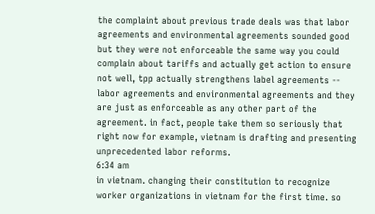the complaint about previous trade deals was that labor agreements and environmental agreements sounded good but they were not enforceable the same way you could complain about tariffs and actually get action to ensure not well, tpp actually strengthens label agreements -- labor agreements and environmental agreements and they are just as enforceable as any other part of the agreement. in fact, people take them so seriously that right now for example, vietnam is drafting and presenting unprecedented labor reforms.
6:34 am
in vietnam. changing their constitution to recognize worker organizations in vietnam for the first time. so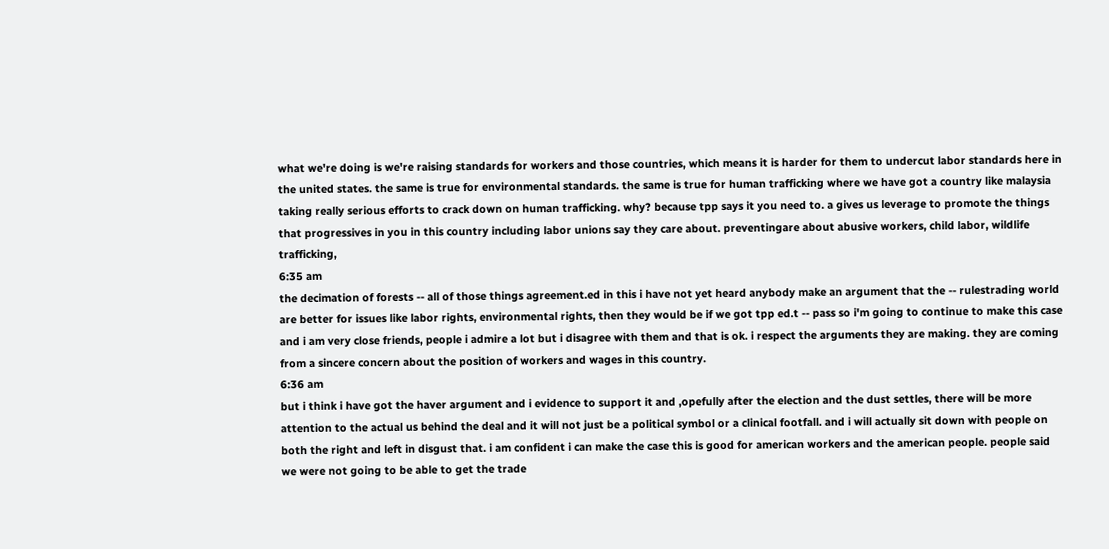what we're doing is we're raising standards for workers and those countries, which means it is harder for them to undercut labor standards here in the united states. the same is true for environmental standards. the same is true for human trafficking where we have got a country like malaysia taking really serious efforts to crack down on human trafficking. why? because tpp says it you need to. a gives us leverage to promote the things that progressives in you in this country including labor unions say they care about. preventingare about abusive workers, child labor, wildlife trafficking,
6:35 am
the decimation of forests -- all of those things agreement.ed in this i have not yet heard anybody make an argument that the -- rulestrading world are better for issues like labor rights, environmental rights, then they would be if we got tpp ed.t -- pass so i'm going to continue to make this case and i am very close friends, people i admire a lot but i disagree with them and that is ok. i respect the arguments they are making. they are coming from a sincere concern about the position of workers and wages in this country.
6:36 am
but i think i have got the haver argument and i evidence to support it and ,opefully after the election and the dust settles, there will be more attention to the actual us behind the deal and it will not just be a political symbol or a clinical footfall. and i will actually sit down with people on both the right and left in disgust that. i am confident i can make the case this is good for american workers and the american people. people said we were not going to be able to get the trade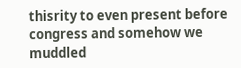thisrity to even present before congress and somehow we muddled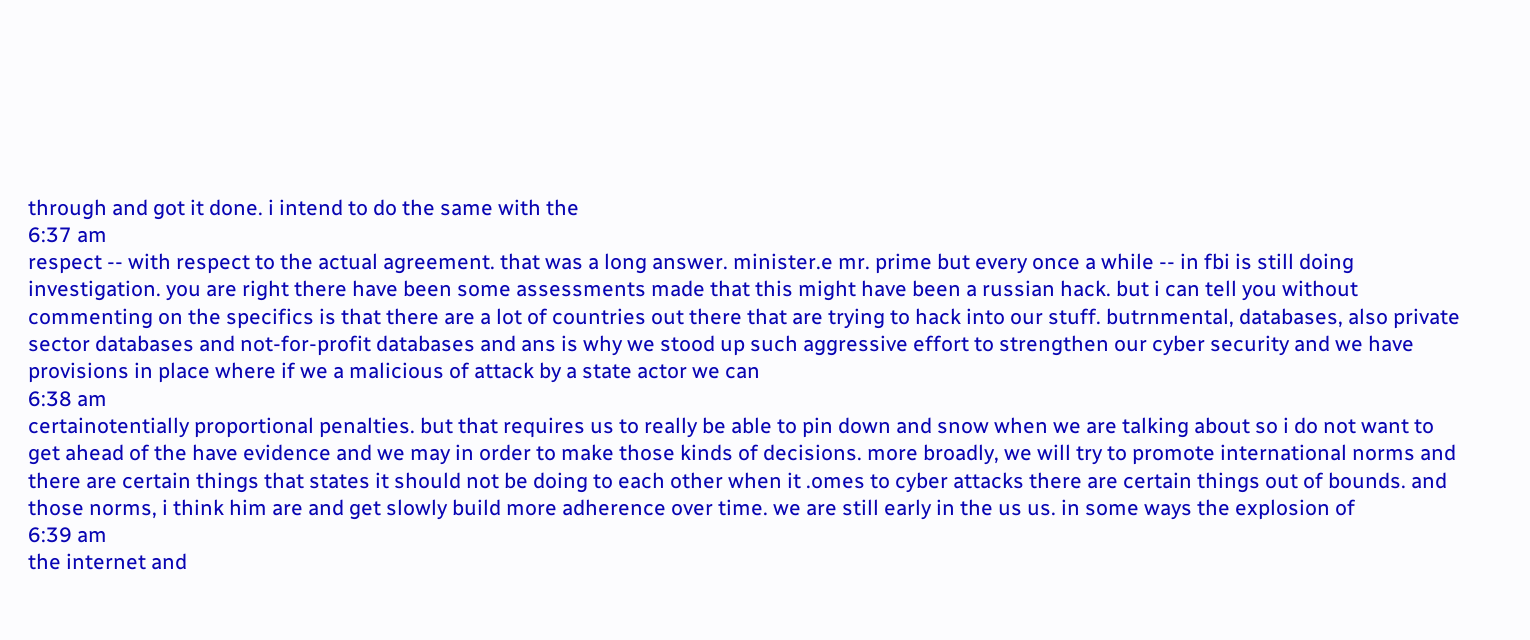through and got it done. i intend to do the same with the
6:37 am
respect -- with respect to the actual agreement. that was a long answer. minister.e mr. prime but every once a while -- in fbi is still doing investigation. you are right there have been some assessments made that this might have been a russian hack. but i can tell you without commenting on the specifics is that there are a lot of countries out there that are trying to hack into our stuff. butrnmental, databases, also private sector databases and not-for-profit databases and ans is why we stood up such aggressive effort to strengthen our cyber security and we have provisions in place where if we a malicious of attack by a state actor we can
6:38 am
certainotentially proportional penalties. but that requires us to really be able to pin down and snow when we are talking about so i do not want to get ahead of the have evidence and we may in order to make those kinds of decisions. more broadly, we will try to promote international norms and there are certain things that states it should not be doing to each other when it .omes to cyber attacks there are certain things out of bounds. and those norms, i think him are and get slowly build more adherence over time. we are still early in the us us. in some ways the explosion of
6:39 am
the internet and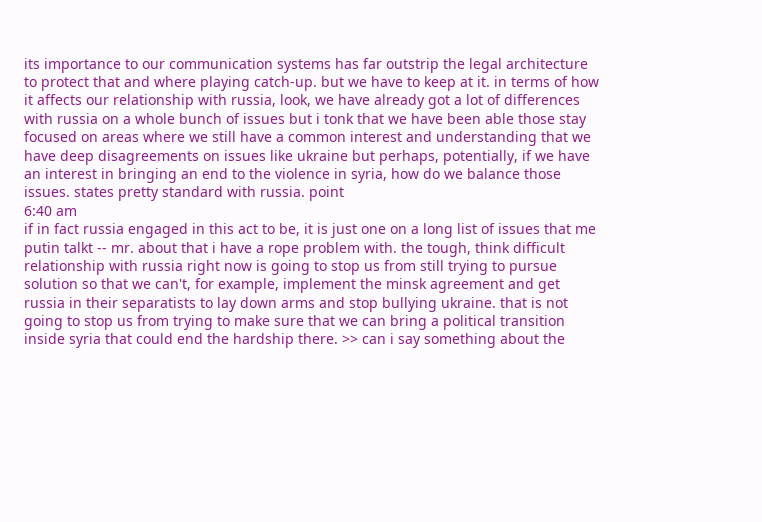its importance to our communication systems has far outstrip the legal architecture to protect that and where playing catch-up. but we have to keep at it. in terms of how it affects our relationship with russia, look, we have already got a lot of differences with russia on a whole bunch of issues but i tonk that we have been able those stay focused on areas where we still have a common interest and understanding that we have deep disagreements on issues like ukraine but perhaps, potentially, if we have an interest in bringing an end to the violence in syria, how do we balance those issues. states pretty standard with russia. point
6:40 am
if in fact russia engaged in this act to be, it is just one on a long list of issues that me putin talkt -- mr. about that i have a rope problem with. the tough, think difficult relationship with russia right now is going to stop us from still trying to pursue solution so that we can't, for example, implement the minsk agreement and get russia in their separatists to lay down arms and stop bullying ukraine. that is not going to stop us from trying to make sure that we can bring a political transition inside syria that could end the hardship there. >> can i say something about the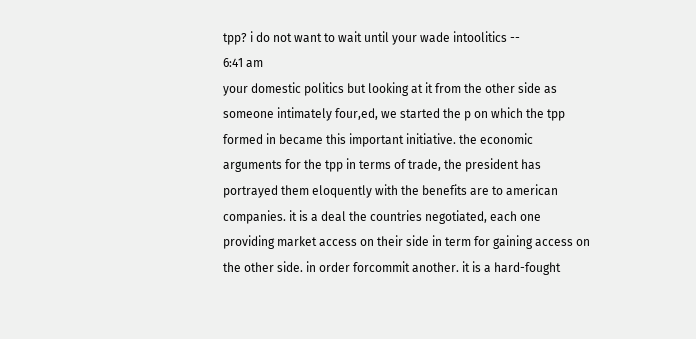tpp? i do not want to wait until your wade intoolitics --
6:41 am
your domestic politics but looking at it from the other side as someone intimately four,ed, we started the p on which the tpp formed in became this important initiative. the economic arguments for the tpp in terms of trade, the president has portrayed them eloquently with the benefits are to american companies. it is a deal the countries negotiated, each one providing market access on their side in term for gaining access on the other side. in order forcommit another. it is a hard-fought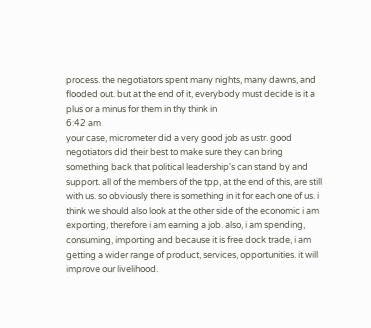process. the negotiators spent many nights, many dawns, and flooded out. but at the end of it, everybody must decide is it a plus or a minus for them in thy think in
6:42 am
your case, micrometer did a very good job as ustr. good negotiators did their best to make sure they can bring something back that political leadership's can stand by and support. all of the members of the tpp, at the end of this, are still with us. so obviously there is something in it for each one of us. i think we should also look at the other side of the economic i am exporting, therefore i am earning a job. also, i am spending, consuming, importing and because it is free dock trade, i am getting a wider range of product, services, opportunities. it will improve our livelihood.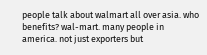people talk about walmart all over asia. who benefits? wal-mart. many people in america. not just exporters but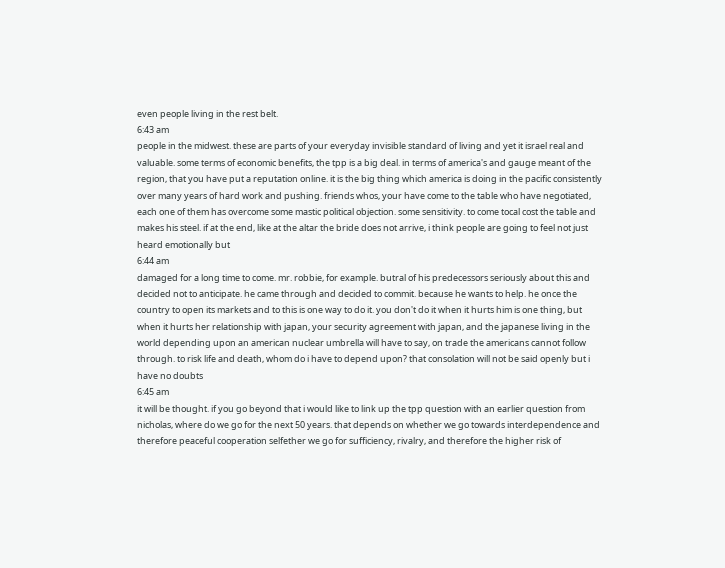even people living in the rest belt.
6:43 am
people in the midwest. these are parts of your everyday invisible standard of living and yet it israel real and valuable. some terms of economic benefits, the tpp is a big deal. in terms of america's and gauge meant of the region, that you have put a reputation online. it is the big thing which america is doing in the pacific consistently over many years of hard work and pushing. friends whos, your have come to the table who have negotiated, each one of them has overcome some mastic political objection. some sensitivity. to come tocal cost the table and makes his steel. if at the end, like at the altar the bride does not arrive, i think people are going to feel not just heard emotionally but
6:44 am
damaged for a long time to come. mr. robbie, for example. butral of his predecessors seriously about this and decided not to anticipate. he came through and decided to commit. because he wants to help. he once the country to open its markets and to this is one way to do it. you don't do it when it hurts him is one thing, but when it hurts her relationship with japan, your security agreement with japan, and the japanese living in the world depending upon an american nuclear umbrella will have to say, on trade the americans cannot follow through. to risk life and death, whom do i have to depend upon? that consolation will not be said openly but i have no doubts
6:45 am
it will be thought. if you go beyond that i would like to link up the tpp question with an earlier question from nicholas, where do we go for the next 50 years. that depends on whether we go towards interdependence and therefore peaceful cooperation selfether we go for sufficiency, rivalry, and therefore the higher risk of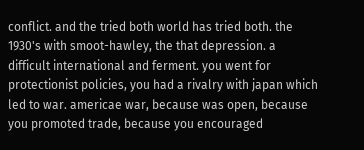conflict. and the tried both world has tried both. the 1930's with smoot-hawley, the that depression. a difficult international and ferment. you went for protectionist policies, you had a rivalry with japan which led to war. americae war, because was open, because you promoted trade, because you encouraged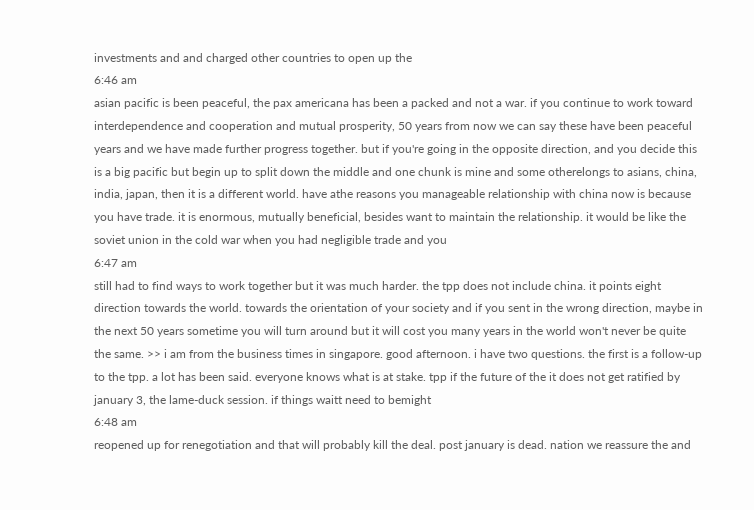investments and and charged other countries to open up the
6:46 am
asian pacific is been peaceful, the pax americana has been a packed and not a war. if you continue to work toward interdependence and cooperation and mutual prosperity, 50 years from now we can say these have been peaceful years and we have made further progress together. but if you're going in the opposite direction, and you decide this is a big pacific but begin up to split down the middle and one chunk is mine and some otherelongs to asians, china, india, japan, then it is a different world. have athe reasons you manageable relationship with china now is because you have trade. it is enormous, mutually beneficial, besides want to maintain the relationship. it would be like the soviet union in the cold war when you had negligible trade and you
6:47 am
still had to find ways to work together but it was much harder. the tpp does not include china. it points eight direction towards the world. towards the orientation of your society and if you sent in the wrong direction, maybe in the next 50 years sometime you will turn around but it will cost you many years in the world won't never be quite the same. >> i am from the business times in singapore. good afternoon. i have two questions. the first is a follow-up to the tpp. a lot has been said. everyone knows what is at stake. tpp if the future of the it does not get ratified by january 3, the lame-duck session. if things waitt need to bemight
6:48 am
reopened up for renegotiation and that will probably kill the deal. post january is dead. nation we reassure the and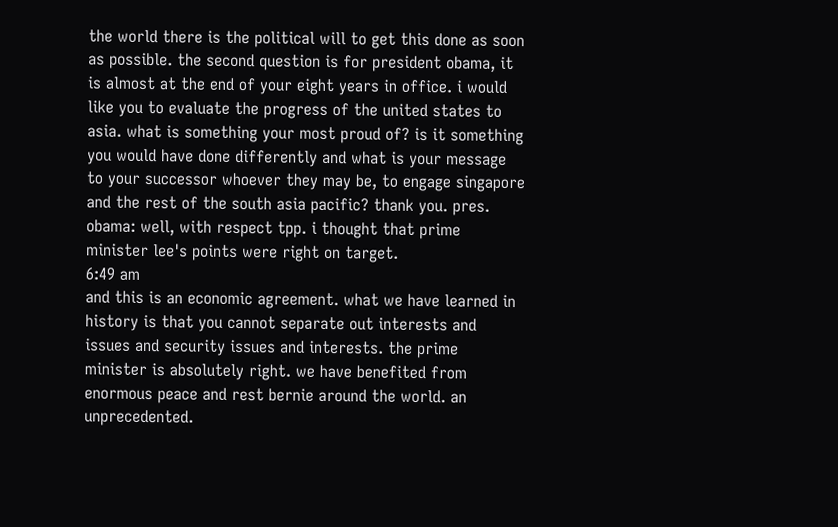the world there is the political will to get this done as soon as possible. the second question is for president obama, it is almost at the end of your eight years in office. i would like you to evaluate the progress of the united states to asia. what is something your most proud of? is it something you would have done differently and what is your message to your successor whoever they may be, to engage singapore and the rest of the south asia pacific? thank you. pres. obama: well, with respect tpp. i thought that prime minister lee's points were right on target.
6:49 am
and this is an economic agreement. what we have learned in history is that you cannot separate out interests and issues and security issues and interests. the prime minister is absolutely right. we have benefited from enormous peace and rest bernie around the world. an unprecedented.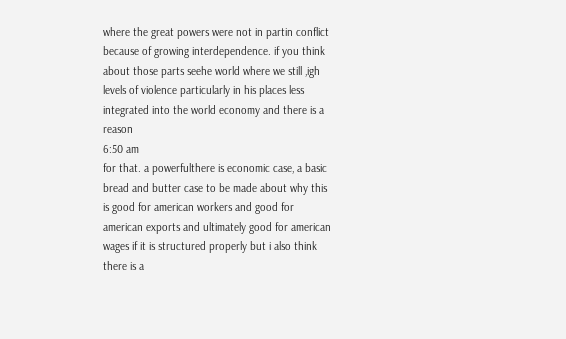where the great powers were not in partin conflict because of growing interdependence. if you think about those parts seehe world where we still ,igh levels of violence particularly in his places less integrated into the world economy and there is a reason
6:50 am
for that. a powerfulthere is economic case, a basic bread and butter case to be made about why this is good for american workers and good for american exports and ultimately good for american wages if it is structured properly but i also think there is a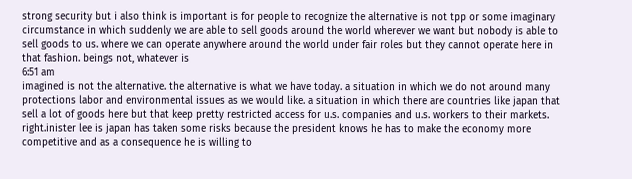strong security but i also think is important is for people to recognize the alternative is not tpp or some imaginary circumstance in which suddenly we are able to sell goods around the world wherever we want but nobody is able to sell goods to us. where we can operate anywhere around the world under fair roles but they cannot operate here in that fashion. beings not, whatever is
6:51 am
imagined is not the alternative. the alternative is what we have today. a situation in which we do not around many protections labor and environmental issues as we would like. a situation in which there are countries like japan that sell a lot of goods here but that keep pretty restricted access for u.s. companies and u.s. workers to their markets. right.inister lee is japan has taken some risks because the president knows he has to make the economy more competitive and as a consequence he is willing to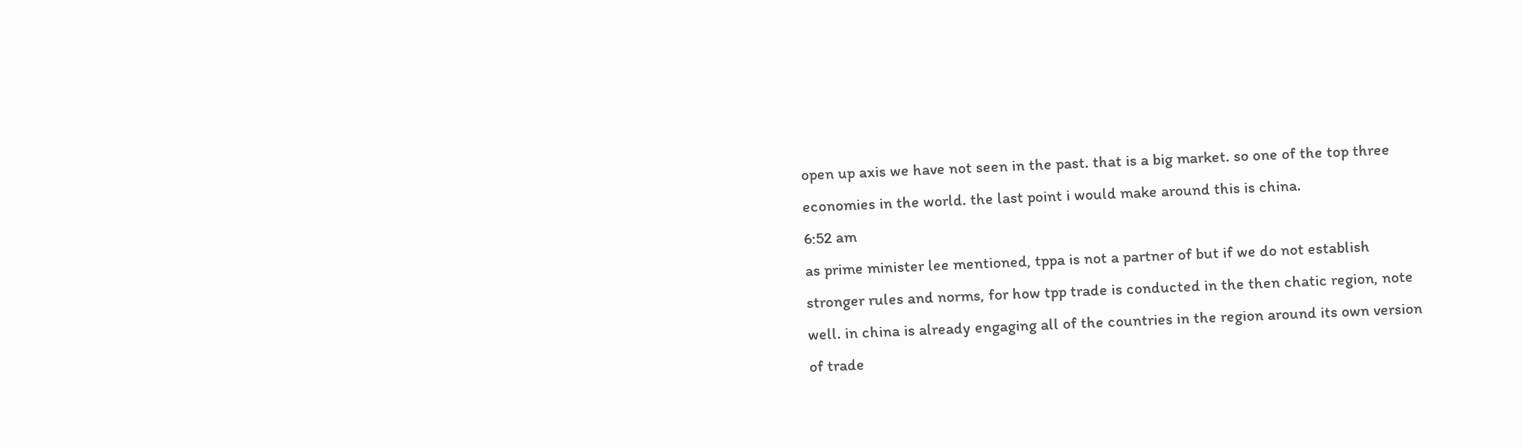open up axis we have not seen in the past. that is a big market. so one of the top three economies in the world. the last point i would make around this is china.
6:52 am
as prime minister lee mentioned, tppa is not a partner of but if we do not establish stronger rules and norms, for how tpp trade is conducted in the then chatic region, note well. in china is already engaging all of the countries in the region around its own version of trade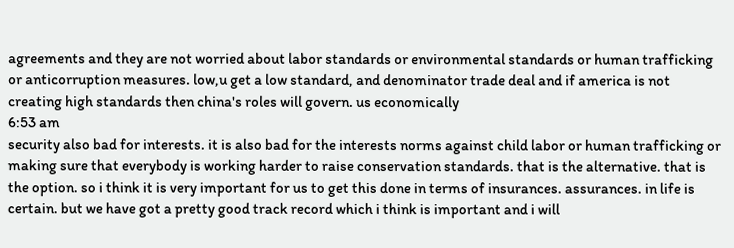agreements and they are not worried about labor standards or environmental standards or human trafficking or anticorruption measures. low,u get a low standard, and denominator trade deal and if america is not creating high standards then china's roles will govern. us economically
6:53 am
security also bad for interests. it is also bad for the interests norms against child labor or human trafficking or making sure that everybody is working harder to raise conservation standards. that is the alternative. that is the option. so i think it is very important for us to get this done in terms of insurances. assurances. in life is certain. but we have got a pretty good track record which i think is important and i will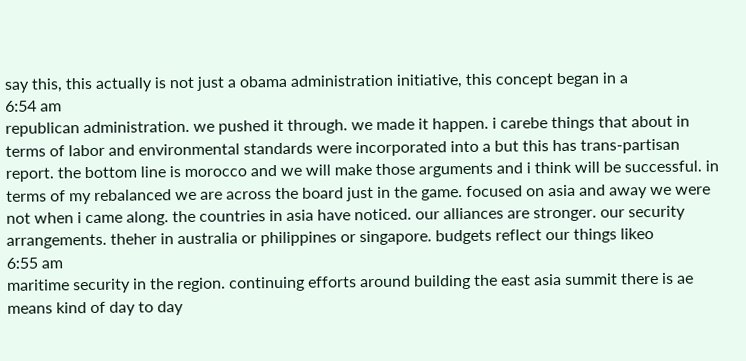say this, this actually is not just a obama administration initiative, this concept began in a
6:54 am
republican administration. we pushed it through. we made it happen. i carebe things that about in terms of labor and environmental standards were incorporated into a but this has trans-partisan report. the bottom line is morocco and we will make those arguments and i think will be successful. in terms of my rebalanced we are across the board just in the game. focused on asia and away we were not when i came along. the countries in asia have noticed. our alliances are stronger. our security arrangements. theher in australia or philippines or singapore. budgets reflect our things likeo
6:55 am
maritime security in the region. continuing efforts around building the east asia summit there is ae means kind of day to day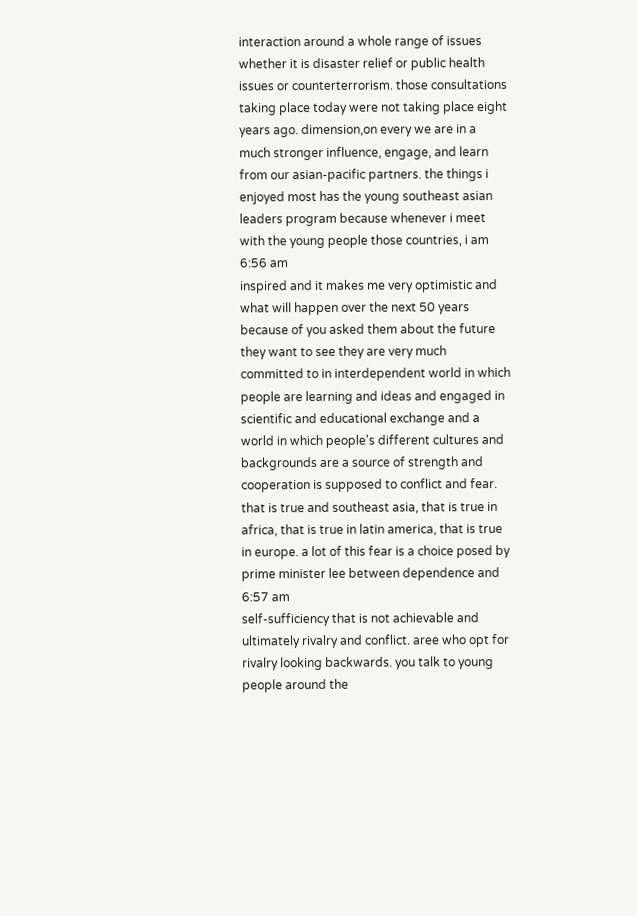interaction around a whole range of issues whether it is disaster relief or public health issues or counterterrorism. those consultations taking place today were not taking place eight years ago. dimension,on every we are in a much stronger influence, engage, and learn from our asian-pacific partners. the things i enjoyed most has the young southeast asian leaders program because whenever i meet with the young people those countries, i am
6:56 am
inspired and it makes me very optimistic and what will happen over the next 50 years because of you asked them about the future they want to see they are very much committed to in interdependent world in which people are learning and ideas and engaged in scientific and educational exchange and a world in which people's different cultures and backgrounds are a source of strength and cooperation is supposed to conflict and fear. that is true and southeast asia, that is true in africa, that is true in latin america, that is true in europe. a lot of this fear is a choice posed by prime minister lee between dependence and
6:57 am
self-sufficiency that is not achievable and ultimately rivalry and conflict. aree who opt for rivalry looking backwards. you talk to young people around the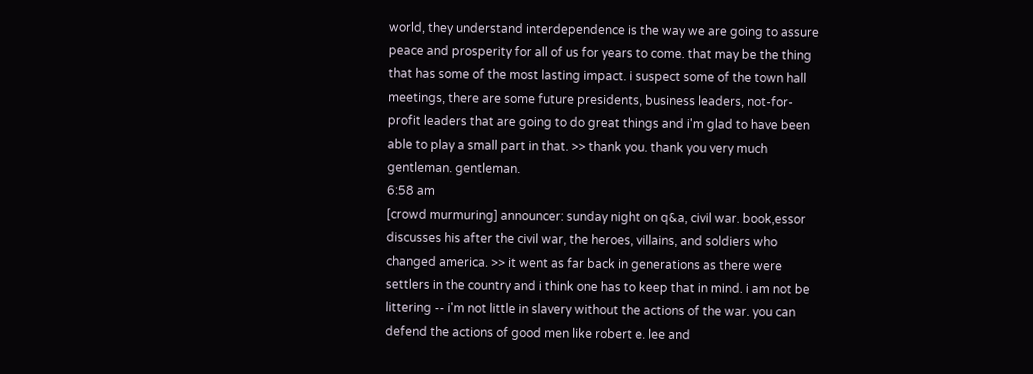world, they understand interdependence is the way we are going to assure peace and prosperity for all of us for years to come. that may be the thing that has some of the most lasting impact. i suspect some of the town hall meetings, there are some future presidents, business leaders, not-for-profit leaders that are going to do great things and i'm glad to have been able to play a small part in that. >> thank you. thank you very much gentleman. gentleman.
6:58 am
[crowd murmuring] announcer: sunday night on q&a, civil war. book,essor discusses his after the civil war, the heroes, villains, and soldiers who changed america. >> it went as far back in generations as there were settlers in the country and i think one has to keep that in mind. i am not be littering -- i'm not little in slavery without the actions of the war. you can defend the actions of good men like robert e. lee and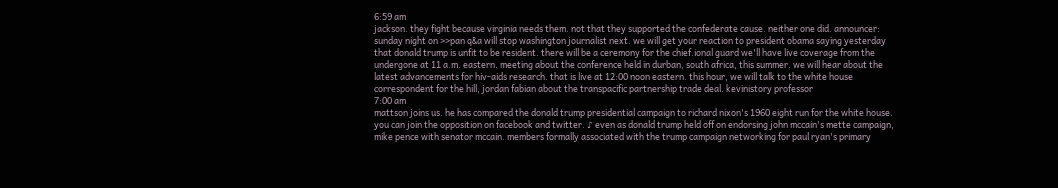6:59 am
jackson. they fight because virginia needs them. not that they supported the confederate cause. neither one did. announcer: sunday night on >>pan q&a will stop washington journalist next. we will get your reaction to president obama saying yesterday that donald trump is unfit to be resident. there will be a ceremony for the chief.ional guard we'll have live coverage from the undergone at 11 a.m. eastern. meeting about the conference held in durban, south africa, this summer. we will hear about the latest advancements for hiv-aids research. that is live at 12:00 noon eastern. this hour, we will talk to the white house correspondent for the hill, jordan fabian about the transpacific partnership trade deal. kevinistory professor
7:00 am
mattson joins us. he has compared the donald trump presidential campaign to richard nixon's 1960 eight run for the white house. you can join the opposition on facebook and twitter. ♪ even as donald trump held off on endorsing john mccain's mette campaign, mike pence with senator mccain. members formally associated with the trump campaign networking for paul ryan's primary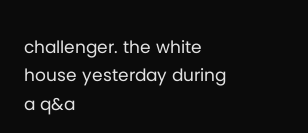challenger. the white house yesterday during a q&a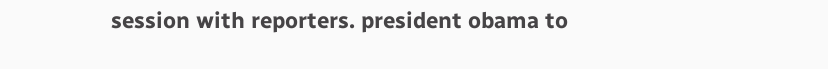session with reporters. president obama to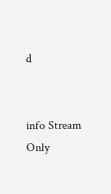d


info Stream Only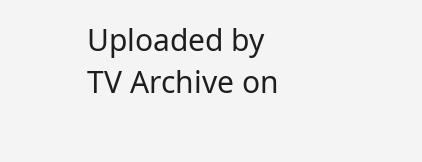Uploaded by TV Archive on